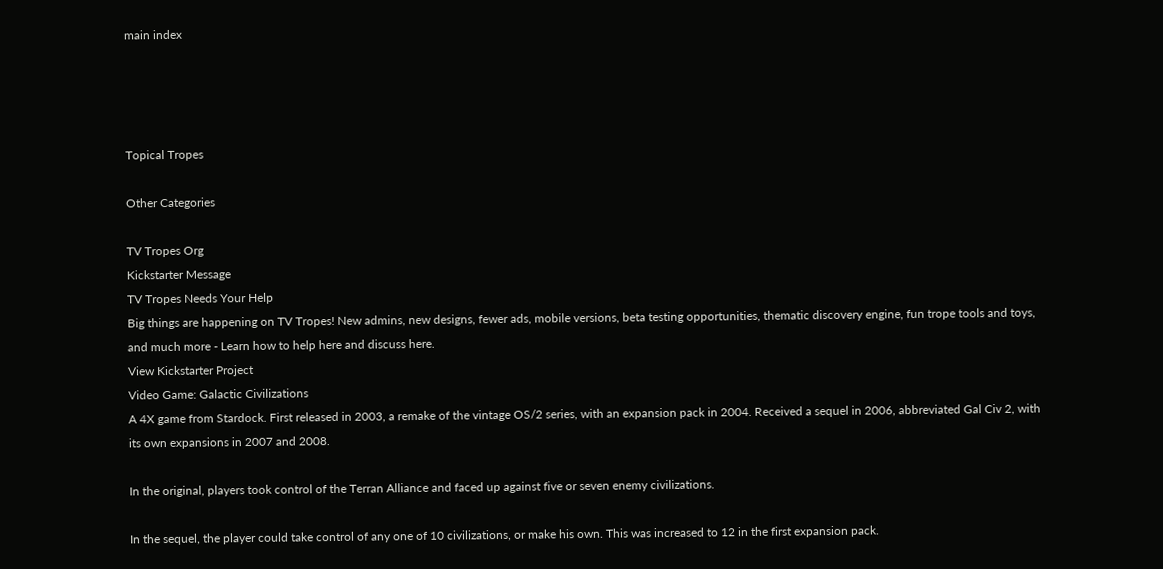main index




Topical Tropes

Other Categories

TV Tropes Org
Kickstarter Message
TV Tropes Needs Your Help
Big things are happening on TV Tropes! New admins, new designs, fewer ads, mobile versions, beta testing opportunities, thematic discovery engine, fun trope tools and toys, and much more - Learn how to help here and discuss here.
View Kickstarter Project
Video Game: Galactic Civilizations
A 4X game from Stardock. First released in 2003, a remake of the vintage OS/2 series, with an expansion pack in 2004. Received a sequel in 2006, abbreviated Gal Civ 2, with its own expansions in 2007 and 2008.

In the original, players took control of the Terran Alliance and faced up against five or seven enemy civilizations.

In the sequel, the player could take control of any one of 10 civilizations, or make his own. This was increased to 12 in the first expansion pack.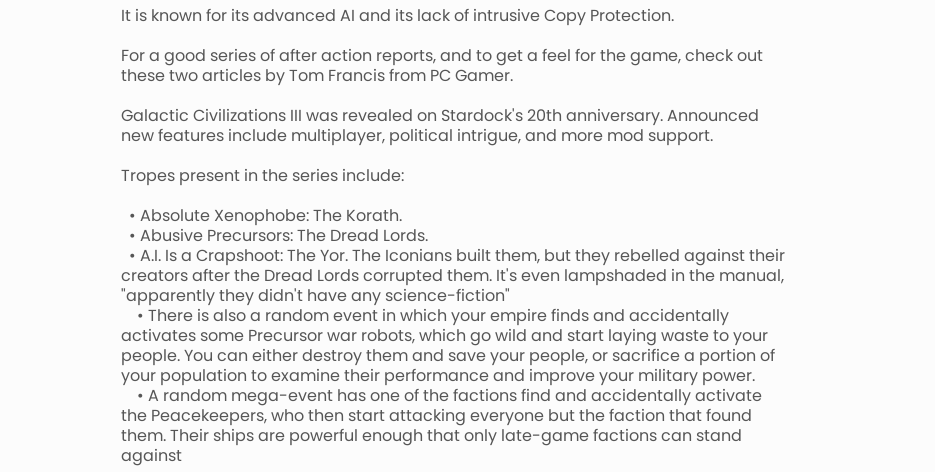It is known for its advanced AI and its lack of intrusive Copy Protection.

For a good series of after action reports, and to get a feel for the game, check out these two articles by Tom Francis from PC Gamer.

Galactic Civilizations III was revealed on Stardock's 20th anniversary. Announced new features include multiplayer, political intrigue, and more mod support.

Tropes present in the series include:

  • Absolute Xenophobe: The Korath.
  • Abusive Precursors: The Dread Lords.
  • A.I. Is a Crapshoot: The Yor. The Iconians built them, but they rebelled against their creators after the Dread Lords corrupted them. It's even lampshaded in the manual, "apparently they didn't have any science-fiction"
    • There is also a random event in which your empire finds and accidentally activates some Precursor war robots, which go wild and start laying waste to your people. You can either destroy them and save your people, or sacrifice a portion of your population to examine their performance and improve your military power.
    • A random mega-event has one of the factions find and accidentally activate the Peacekeepers, who then start attacking everyone but the faction that found them. Their ships are powerful enough that only late-game factions can stand against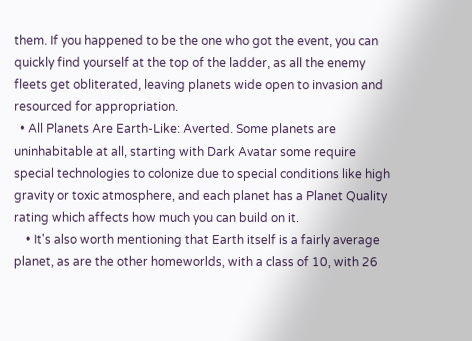them. If you happened to be the one who got the event, you can quickly find yourself at the top of the ladder, as all the enemy fleets get obliterated, leaving planets wide open to invasion and resourced for appropriation.
  • All Planets Are Earth-Like: Averted. Some planets are uninhabitable at all, starting with Dark Avatar some require special technologies to colonize due to special conditions like high gravity or toxic atmosphere, and each planet has a Planet Quality rating which affects how much you can build on it.
    • It's also worth mentioning that Earth itself is a fairly average planet, as are the other homeworlds, with a class of 10, with 26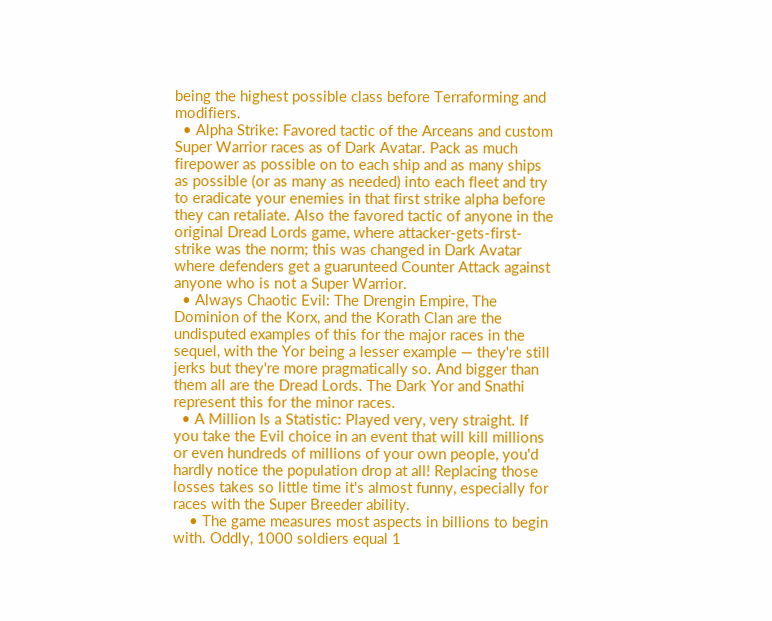being the highest possible class before Terraforming and modifiers.
  • Alpha Strike: Favored tactic of the Arceans and custom Super Warrior races as of Dark Avatar. Pack as much firepower as possible on to each ship and as many ships as possible (or as many as needed) into each fleet and try to eradicate your enemies in that first strike alpha before they can retaliate. Also the favored tactic of anyone in the original Dread Lords game, where attacker-gets-first-strike was the norm; this was changed in Dark Avatar where defenders get a guarunteed Counter Attack against anyone who is not a Super Warrior.
  • Always Chaotic Evil: The Drengin Empire, The Dominion of the Korx, and the Korath Clan are the undisputed examples of this for the major races in the sequel, with the Yor being a lesser example — they're still jerks but they're more pragmatically so. And bigger than them all are the Dread Lords. The Dark Yor and Snathi represent this for the minor races.
  • A Million Is a Statistic: Played very, very straight. If you take the Evil choice in an event that will kill millions or even hundreds of millions of your own people, you'd hardly notice the population drop at all! Replacing those losses takes so little time it's almost funny, especially for races with the Super Breeder ability.
    • The game measures most aspects in billions to begin with. Oddly, 1000 soldiers equal 1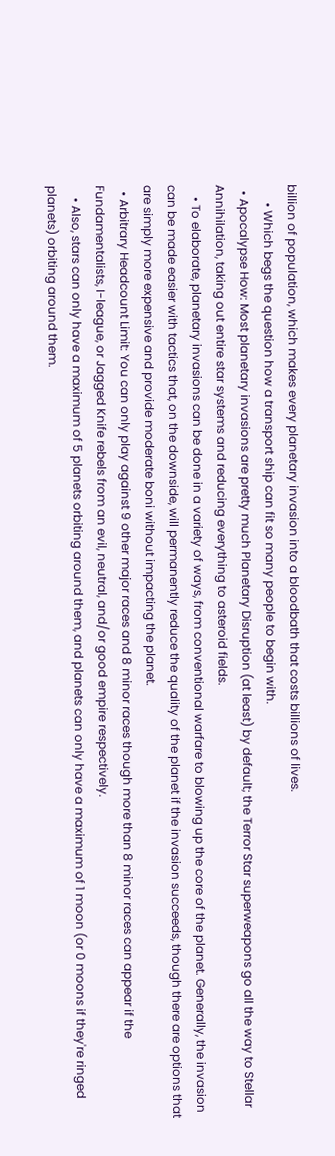billion of population, which makes every planetary invasion into a bloodbath that costs billions of lives.
      • Which begs the question how a transport ship can fit so many people to begin with.
  • Apocalypse How: Most planetary invasions are pretty much Planetary Disruption (at least) by default; the Terror Star superweapons go all the way to Stellar Annihilation, taking out entire star systems and reducing everything to asteroid fields.
    • To elaborate, planetary invasions can be done in a variety of ways, from conventional warfare to blowing up the core of the planet. Generally, the invasion can be made easier with tactics that, on the downside, will permanently reduce the quality of the planet if the invasion succeeds, though there are options that are simply more expensive and provide moderate boni without impacting the planet.
  • Arbitrary Headcount Limit: You can only play against 9 other major races and 8 minor races though more than 8 minor races can appear if the Fundamentalists, I-league, or Jagged Knife rebels from an evil, neutral, and/or good empire respectively.
    • Also, stars can only have a maximum of 5 planets orbiting around them, and planets can only have a maximum of 1 moon (or 0 moons if they're ringed planets) orbiting around them.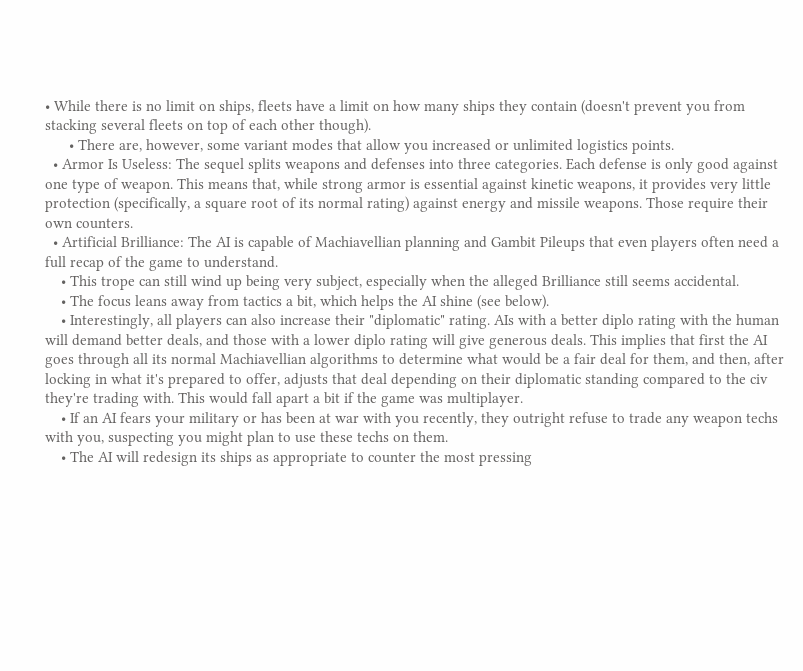• While there is no limit on ships, fleets have a limit on how many ships they contain (doesn't prevent you from stacking several fleets on top of each other though).
      • There are, however, some variant modes that allow you increased or unlimited logistics points.
  • Armor Is Useless: The sequel splits weapons and defenses into three categories. Each defense is only good against one type of weapon. This means that, while strong armor is essential against kinetic weapons, it provides very little protection (specifically, a square root of its normal rating) against energy and missile weapons. Those require their own counters.
  • Artificial Brilliance: The AI is capable of Machiavellian planning and Gambit Pileups that even players often need a full recap of the game to understand.
    • This trope can still wind up being very subject, especially when the alleged Brilliance still seems accidental.
    • The focus leans away from tactics a bit, which helps the AI shine (see below).
    • Interestingly, all players can also increase their "diplomatic" rating. AIs with a better diplo rating with the human will demand better deals, and those with a lower diplo rating will give generous deals. This implies that first the AI goes through all its normal Machiavellian algorithms to determine what would be a fair deal for them, and then, after locking in what it's prepared to offer, adjusts that deal depending on their diplomatic standing compared to the civ they're trading with. This would fall apart a bit if the game was multiplayer.
    • If an AI fears your military or has been at war with you recently, they outright refuse to trade any weapon techs with you, suspecting you might plan to use these techs on them.
    • The AI will redesign its ships as appropriate to counter the most pressing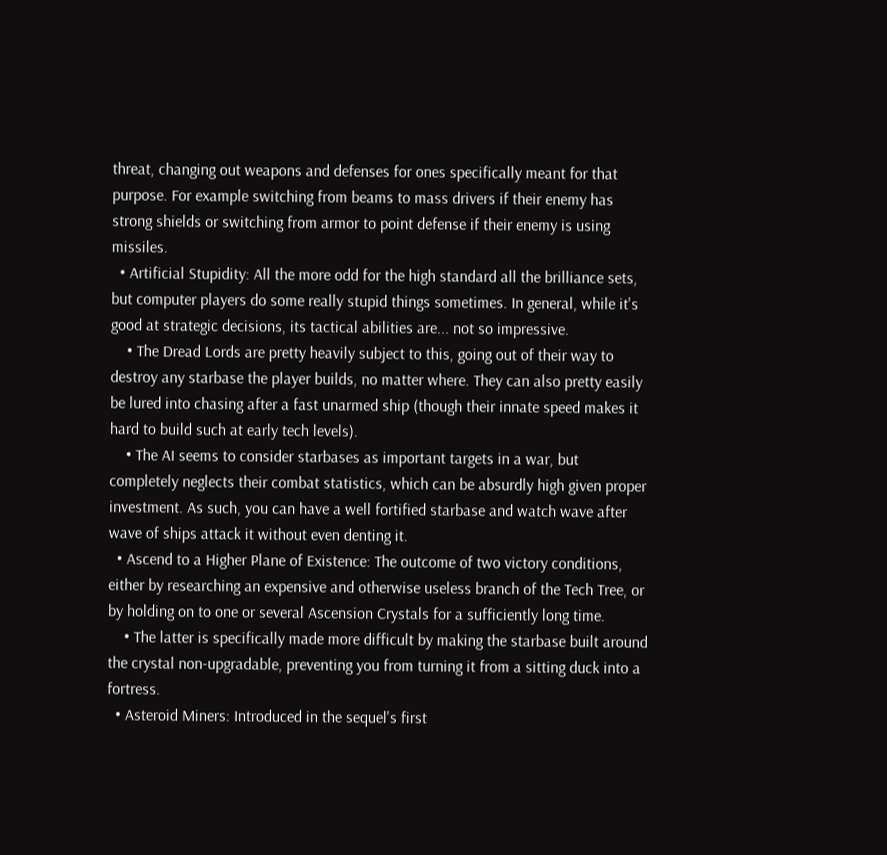threat, changing out weapons and defenses for ones specifically meant for that purpose. For example switching from beams to mass drivers if their enemy has strong shields or switching from armor to point defense if their enemy is using missiles.
  • Artificial Stupidity: All the more odd for the high standard all the brilliance sets, but computer players do some really stupid things sometimes. In general, while it's good at strategic decisions, its tactical abilities are... not so impressive.
    • The Dread Lords are pretty heavily subject to this, going out of their way to destroy any starbase the player builds, no matter where. They can also pretty easily be lured into chasing after a fast unarmed ship (though their innate speed makes it hard to build such at early tech levels).
    • The AI seems to consider starbases as important targets in a war, but completely neglects their combat statistics, which can be absurdly high given proper investment. As such, you can have a well fortified starbase and watch wave after wave of ships attack it without even denting it.
  • Ascend to a Higher Plane of Existence: The outcome of two victory conditions, either by researching an expensive and otherwise useless branch of the Tech Tree, or by holding on to one or several Ascension Crystals for a sufficiently long time.
    • The latter is specifically made more difficult by making the starbase built around the crystal non-upgradable, preventing you from turning it from a sitting duck into a fortress.
  • Asteroid Miners: Introduced in the sequel's first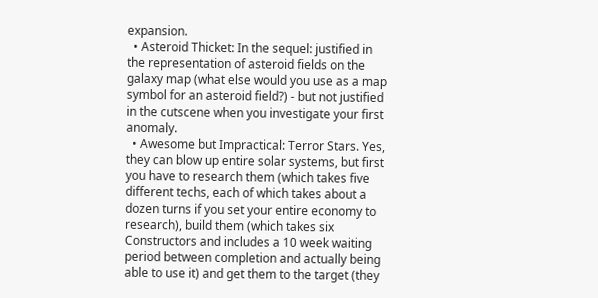expansion.
  • Asteroid Thicket: In the sequel: justified in the representation of asteroid fields on the galaxy map (what else would you use as a map symbol for an asteroid field?) - but not justified in the cutscene when you investigate your first anomaly.
  • Awesome but Impractical: Terror Stars. Yes, they can blow up entire solar systems, but first you have to research them (which takes five different techs, each of which takes about a dozen turns if you set your entire economy to research), build them (which takes six Constructors and includes a 10 week waiting period between completion and actually being able to use it) and get them to the target (they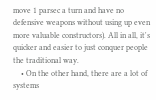move 1 parsec a turn and have no defensive weapons without using up even more valuable constructors). All in all, it's quicker and easier to just conquer people the traditional way.
    • On the other hand, there are a lot of systems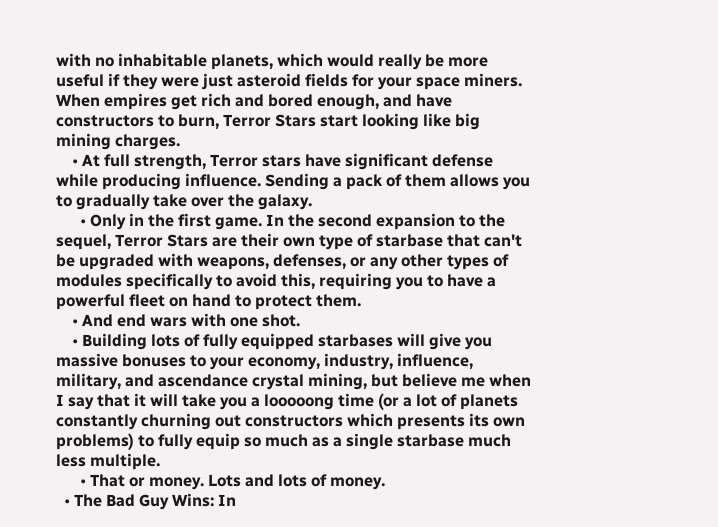with no inhabitable planets, which would really be more useful if they were just asteroid fields for your space miners. When empires get rich and bored enough, and have constructors to burn, Terror Stars start looking like big mining charges.
    • At full strength, Terror stars have significant defense while producing influence. Sending a pack of them allows you to gradually take over the galaxy.
      • Only in the first game. In the second expansion to the sequel, Terror Stars are their own type of starbase that can't be upgraded with weapons, defenses, or any other types of modules specifically to avoid this, requiring you to have a powerful fleet on hand to protect them.
    • And end wars with one shot.
    • Building lots of fully equipped starbases will give you massive bonuses to your economy, industry, influence, military, and ascendance crystal mining, but believe me when I say that it will take you a looooong time (or a lot of planets constantly churning out constructors which presents its own problems) to fully equip so much as a single starbase much less multiple.
      • That or money. Lots and lots of money.
  • The Bad Guy Wins: In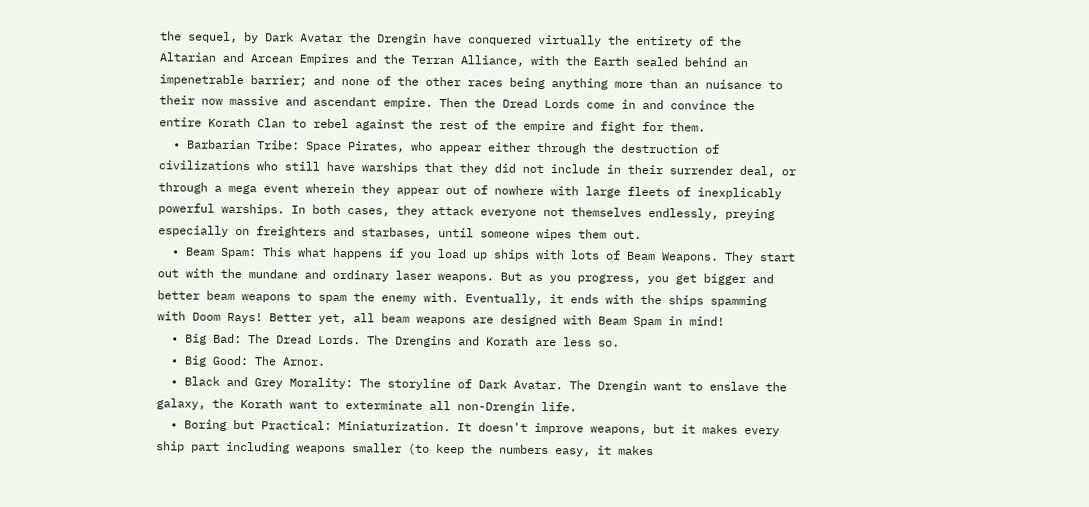the sequel, by Dark Avatar the Drengin have conquered virtually the entirety of the Altarian and Arcean Empires and the Terran Alliance, with the Earth sealed behind an impenetrable barrier; and none of the other races being anything more than an nuisance to their now massive and ascendant empire. Then the Dread Lords come in and convince the entire Korath Clan to rebel against the rest of the empire and fight for them.
  • Barbarian Tribe: Space Pirates, who appear either through the destruction of civilizations who still have warships that they did not include in their surrender deal, or through a mega event wherein they appear out of nowhere with large fleets of inexplicably powerful warships. In both cases, they attack everyone not themselves endlessly, preying especially on freighters and starbases, until someone wipes them out.
  • Beam Spam: This what happens if you load up ships with lots of Beam Weapons. They start out with the mundane and ordinary laser weapons. But as you progress, you get bigger and better beam weapons to spam the enemy with. Eventually, it ends with the ships spamming with Doom Rays! Better yet, all beam weapons are designed with Beam Spam in mind!
  • Big Bad: The Dread Lords. The Drengins and Korath are less so.
  • Big Good: The Arnor.
  • Black and Grey Morality: The storyline of Dark Avatar. The Drengin want to enslave the galaxy, the Korath want to exterminate all non-Drengin life.
  • Boring but Practical: Miniaturization. It doesn't improve weapons, but it makes every ship part including weapons smaller (to keep the numbers easy, it makes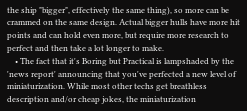the ship "bigger", effectively the same thing), so more can be crammed on the same design. Actual bigger hulls have more hit points and can hold even more, but require more research to perfect and then take a lot longer to make.
    • The fact that it's Boring but Practical is lampshaded by the 'news report' announcing that you've perfected a new level of miniaturization. While most other techs get breathless description and/or cheap jokes, the miniaturization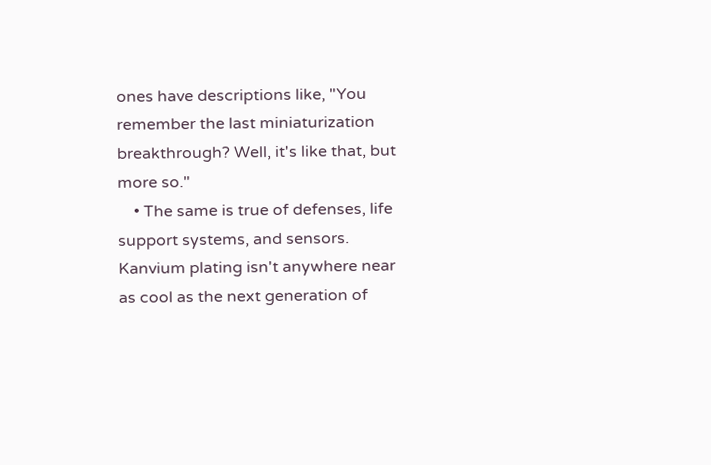ones have descriptions like, "You remember the last miniaturization breakthrough? Well, it's like that, but more so."
    • The same is true of defenses, life support systems, and sensors. Kanvium plating isn't anywhere near as cool as the next generation of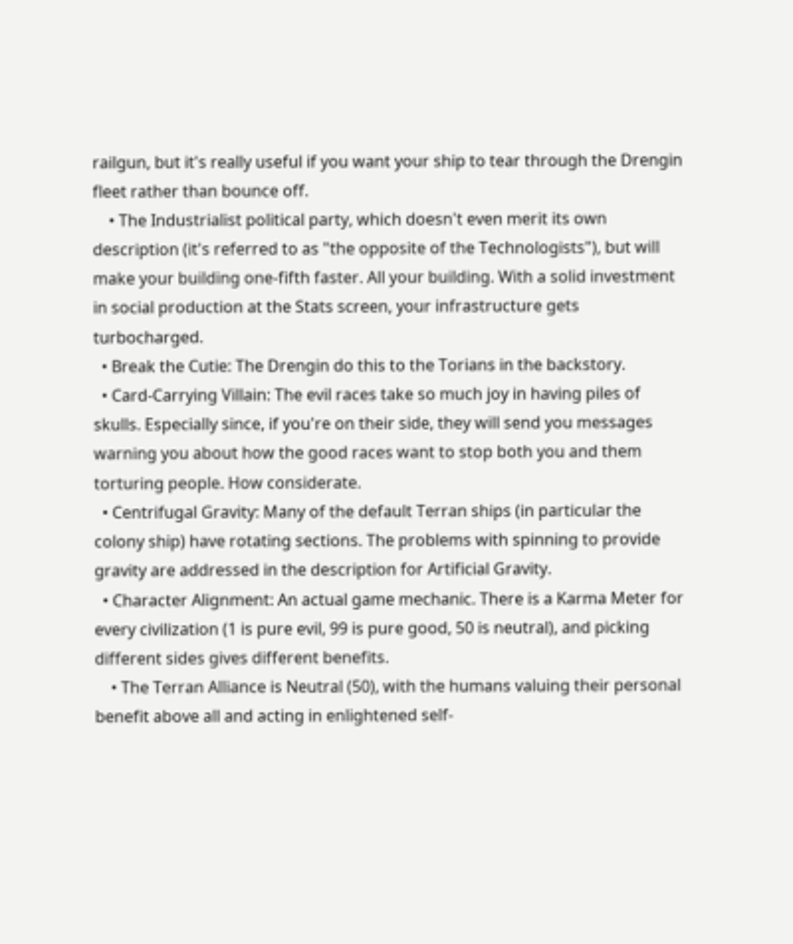railgun, but it's really useful if you want your ship to tear through the Drengin fleet rather than bounce off.
    • The Industrialist political party, which doesn't even merit its own description (it's referred to as "the opposite of the Technologists"), but will make your building one-fifth faster. All your building. With a solid investment in social production at the Stats screen, your infrastructure gets turbocharged.
  • Break the Cutie: The Drengin do this to the Torians in the backstory.
  • Card-Carrying Villain: The evil races take so much joy in having piles of skulls. Especially since, if you're on their side, they will send you messages warning you about how the good races want to stop both you and them torturing people. How considerate.
  • Centrifugal Gravity: Many of the default Terran ships (in particular the colony ship) have rotating sections. The problems with spinning to provide gravity are addressed in the description for Artificial Gravity.
  • Character Alignment: An actual game mechanic. There is a Karma Meter for every civilization (1 is pure evil, 99 is pure good, 50 is neutral), and picking different sides gives different benefits.
    • The Terran Alliance is Neutral (50), with the humans valuing their personal benefit above all and acting in enlightened self-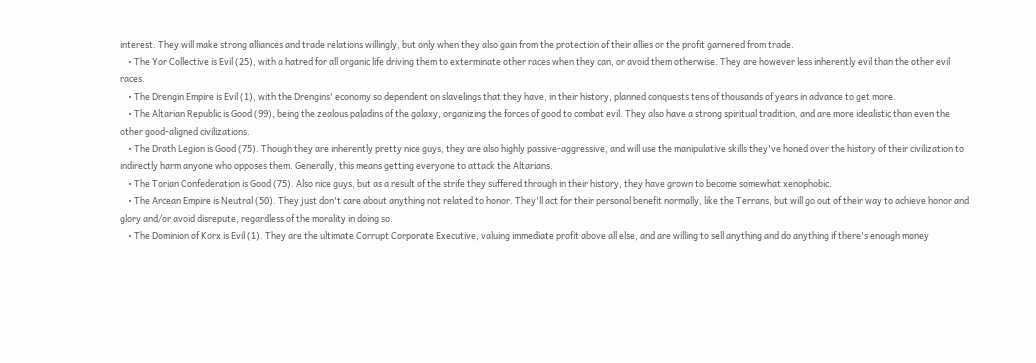interest. They will make strong alliances and trade relations willingly, but only when they also gain from the protection of their allies or the profit garnered from trade.
    • The Yor Collective is Evil (25), with a hatred for all organic life driving them to exterminate other races when they can, or avoid them otherwise. They are however less inherently evil than the other evil races.
    • The Drengin Empire is Evil (1), with the Drengins' economy so dependent on slavelings that they have, in their history, planned conquests tens of thousands of years in advance to get more.
    • The Altarian Republic is Good (99), being the zealous paladins of the galaxy, organizing the forces of good to combat evil. They also have a strong spiritual tradition, and are more idealistic than even the other good-aligned civilizations.
    • The Drath Legion is Good (75). Though they are inherently pretty nice guys, they are also highly passive-aggressive, and will use the manipulative skills they've honed over the history of their civilization to indirectly harm anyone who opposes them. Generally, this means getting everyone to attack the Altarians.
    • The Torian Confederation is Good (75). Also nice guys, but as a result of the strife they suffered through in their history, they have grown to become somewhat xenophobic.
    • The Arcean Empire is Neutral (50). They just don't care about anything not related to honor. They'll act for their personal benefit normally, like the Terrans, but will go out of their way to achieve honor and glory and/or avoid disrepute, regardless of the morality in doing so.
    • The Dominion of Korx is Evil (1). They are the ultimate Corrupt Corporate Executive, valuing immediate profit above all else, and are willing to sell anything and do anything if there's enough money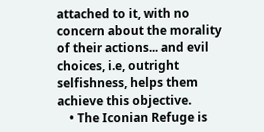attached to it, with no concern about the morality of their actions... and evil choices, i.e, outright selfishness, helps them achieve this objective.
    • The Iconian Refuge is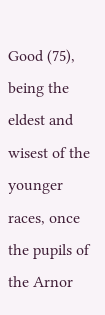Good (75), being the eldest and wisest of the younger races, once the pupils of the Arnor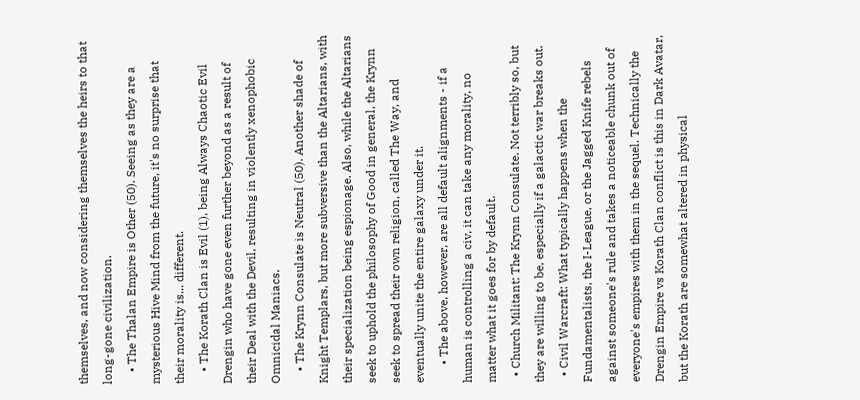themselves, and now considering themselves the heirs to that long-gone civilization.
    • The Thalan Empire is Other (50). Seeing as they are a mysterious Hive Mind from the future, it's no surprise that their morality is... different.
    • The Korath Clan is Evil (1), being Always Chaotic Evil Drengin who have gone even further beyond as a result of their Deal with the Devil, resulting in violently xenophobic Omnicidal Maniacs.
    • The Krynn Consulate is Neutral (50). Another shade of Knight Templars, but more subversive than the Altarians, with their specialization being espionage. Also, while the Altarians seek to uphold the philosophy of Good in general, the Krynn seek to spread their own religion, called The Way, and eventually unite the entire galaxy under it.
      • The above, however, are all default alignments - if a human is controlling a civ, it can take any morality, no matter what it goes for by default.
  • Church Militant: The Krynn Consulate. Not terribly so, but they are willing to be, especially if a galactic war breaks out.
  • Civil Warcraft: What typically happens when the Fundamentalists, the I-League, or the Jagged Knife rebels against someone's rule and takes a noticeable chunk out of everyone's empires with them in the sequel. Technically the Drengin Empire vs Korath Clan conflict is this in Dark Avatar, but the Korath are somewhat altered in physical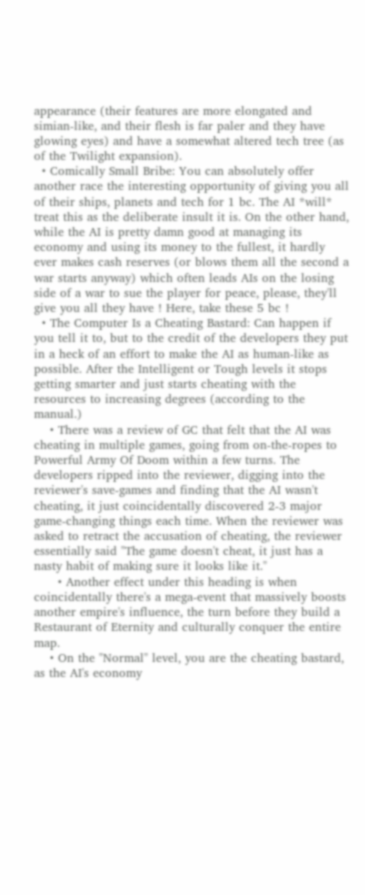appearance (their features are more elongated and simian-like, and their flesh is far paler and they have glowing eyes) and have a somewhat altered tech tree (as of the Twilight expansion).
  • Comically Small Bribe: You can absolutely offer another race the interesting opportunity of giving you all of their ships, planets and tech for 1 bc. The AI *will* treat this as the deliberate insult it is. On the other hand, while the AI is pretty damn good at managing its economy and using its money to the fullest, it hardly ever makes cash reserves (or blows them all the second a war starts anyway) which often leads AIs on the losing side of a war to sue the player for peace, please, they'll give you all they have ! Here, take these 5 bc !
  • The Computer Is a Cheating Bastard: Can happen if you tell it to, but to the credit of the developers they put in a heck of an effort to make the AI as human-like as possible. After the Intelligent or Tough levels it stops getting smarter and just starts cheating with the resources to increasing degrees (according to the manual.)
    • There was a review of GC that felt that the AI was cheating in multiple games, going from on-the-ropes to Powerful Army Of Doom within a few turns. The developers ripped into the reviewer, digging into the reviewer's save-games and finding that the AI wasn't cheating, it just coincidentally discovered 2-3 major game-changing things each time. When the reviewer was asked to retract the accusation of cheating, the reviewer essentially said "The game doesn't cheat, it just has a nasty habit of making sure it looks like it."
      • Another effect under this heading is when coincidentally there's a mega-event that massively boosts another empire's influence, the turn before they build a Restaurant of Eternity and culturally conquer the entire map.
    • On the "Normal" level, you are the cheating bastard, as the AI's economy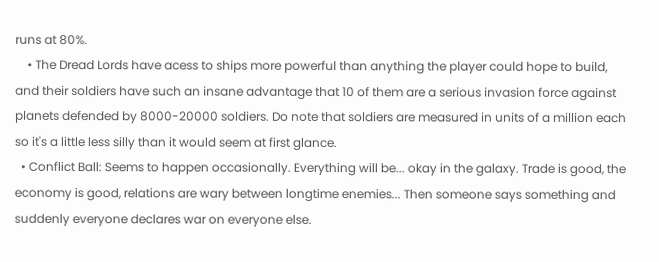runs at 80%.
    • The Dread Lords have acess to ships more powerful than anything the player could hope to build, and their soldiers have such an insane advantage that 10 of them are a serious invasion force against planets defended by 8000-20000 soldiers. Do note that soldiers are measured in units of a million each so it's a little less silly than it would seem at first glance.
  • Conflict Ball: Seems to happen occasionally. Everything will be... okay in the galaxy. Trade is good, the economy is good, relations are wary between longtime enemies... Then someone says something and suddenly everyone declares war on everyone else.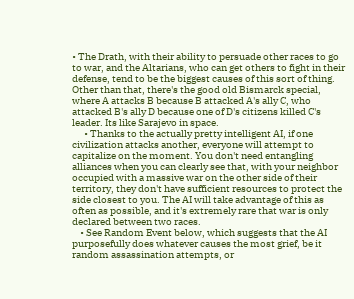• The Drath, with their ability to persuade other races to go to war, and the Altarians, who can get others to fight in their defense, tend to be the biggest causes of this sort of thing. Other than that, there's the good old Bismarck special, where A attacks B because B attacked A's ally C, who attacked B's ally D because one of D's citizens killed C's leader. Its like Sarajevo in space.
      • Thanks to the actually pretty intelligent AI, if one civilization attacks another, everyone will attempt to capitalize on the moment. You don't need entangling alliances when you can clearly see that, with your neighbor occupied with a massive war on the other side of their territory, they don't have sufficient resources to protect the side closest to you. The AI will take advantage of this as often as possible, and it's extremely rare that war is only declared between two races.
    • See Random Event below, which suggests that the AI purposefully does whatever causes the most grief, be it random assassination attempts, or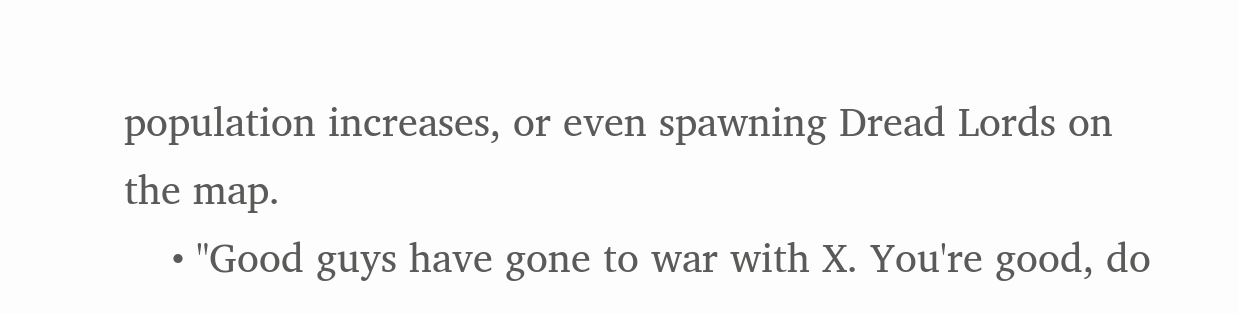population increases, or even spawning Dread Lords on the map.
    • "Good guys have gone to war with X. You're good, do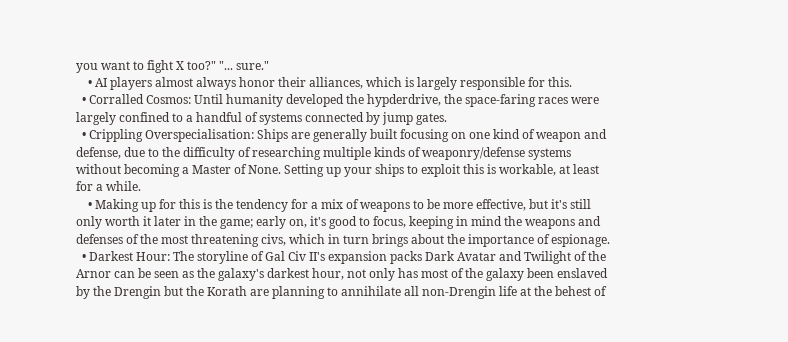you want to fight X too?" "... sure."
    • AI players almost always honor their alliances, which is largely responsible for this.
  • Corralled Cosmos: Until humanity developed the hypderdrive, the space-faring races were largely confined to a handful of systems connected by jump gates.
  • Crippling Overspecialisation: Ships are generally built focusing on one kind of weapon and defense, due to the difficulty of researching multiple kinds of weaponry/defense systems without becoming a Master of None. Setting up your ships to exploit this is workable, at least for a while.
    • Making up for this is the tendency for a mix of weapons to be more effective, but it's still only worth it later in the game; early on, it's good to focus, keeping in mind the weapons and defenses of the most threatening civs, which in turn brings about the importance of espionage.
  • Darkest Hour: The storyline of Gal Civ II's expansion packs Dark Avatar and Twilight of the Arnor can be seen as the galaxy's darkest hour, not only has most of the galaxy been enslaved by the Drengin but the Korath are planning to annihilate all non-Drengin life at the behest of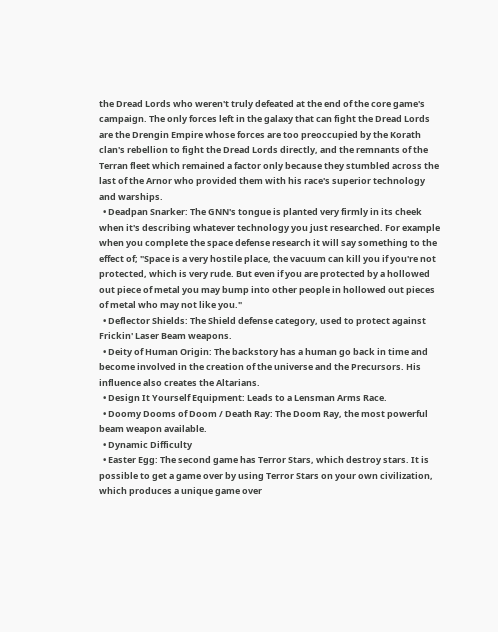the Dread Lords who weren't truly defeated at the end of the core game's campaign. The only forces left in the galaxy that can fight the Dread Lords are the Drengin Empire whose forces are too preoccupied by the Korath clan's rebellion to fight the Dread Lords directly, and the remnants of the Terran fleet which remained a factor only because they stumbled across the last of the Arnor who provided them with his race's superior technology and warships.
  • Deadpan Snarker: The GNN's tongue is planted very firmly in its cheek when it's describing whatever technology you just researched. For example when you complete the space defense research it will say something to the effect of; "Space is a very hostile place, the vacuum can kill you if you're not protected, which is very rude. But even if you are protected by a hollowed out piece of metal you may bump into other people in hollowed out pieces of metal who may not like you."
  • Deflector Shields: The Shield defense category, used to protect against Frickin' Laser Beam weapons.
  • Deity of Human Origin: The backstory has a human go back in time and become involved in the creation of the universe and the Precursors. His influence also creates the Altarians.
  • Design It Yourself Equipment: Leads to a Lensman Arms Race.
  • Doomy Dooms of Doom / Death Ray: The Doom Ray, the most powerful beam weapon available.
  • Dynamic Difficulty
  • Easter Egg: The second game has Terror Stars, which destroy stars. It is possible to get a game over by using Terror Stars on your own civilization, which produces a unique game over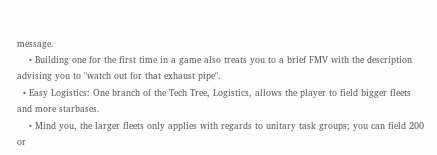message.
    • Building one for the first time in a game also treats you to a brief FMV with the description advising you to "watch out for that exhaust pipe".
  • Easy Logistics: One branch of the Tech Tree, Logistics, allows the player to field bigger fleets and more starbases.
    • Mind you, the larger fleets only applies with regards to unitary task groups; you can field 200 or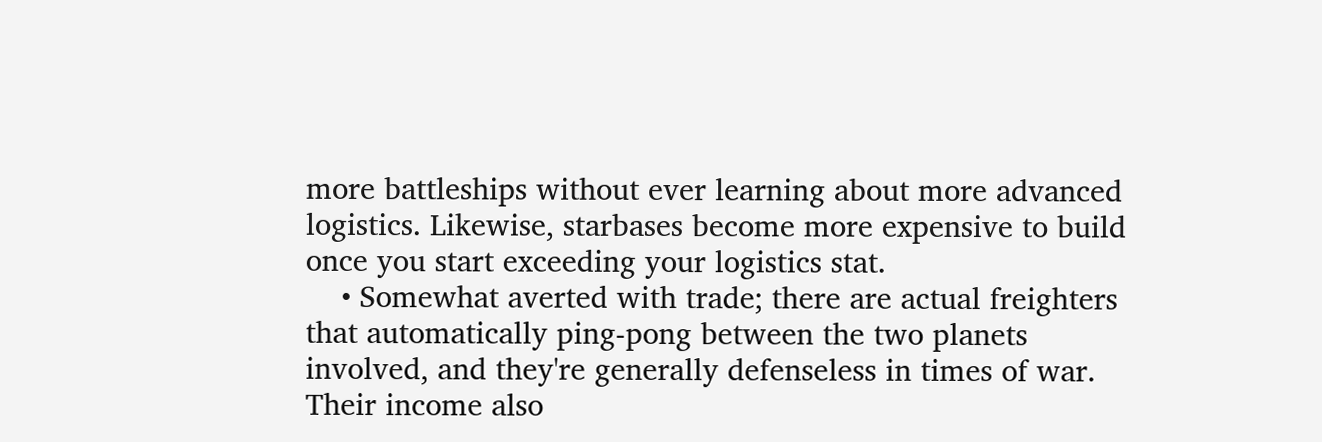more battleships without ever learning about more advanced logistics. Likewise, starbases become more expensive to build once you start exceeding your logistics stat.
    • Somewhat averted with trade; there are actual freighters that automatically ping-pong between the two planets involved, and they're generally defenseless in times of war. Their income also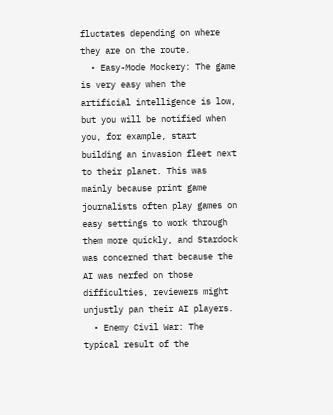fluctates depending on where they are on the route.
  • Easy-Mode Mockery: The game is very easy when the artificial intelligence is low, but you will be notified when you, for example, start building an invasion fleet next to their planet. This was mainly because print game journalists often play games on easy settings to work through them more quickly, and Stardock was concerned that because the AI was nerfed on those difficulties, reviewers might unjustly pan their AI players.
  • Enemy Civil War: The typical result of the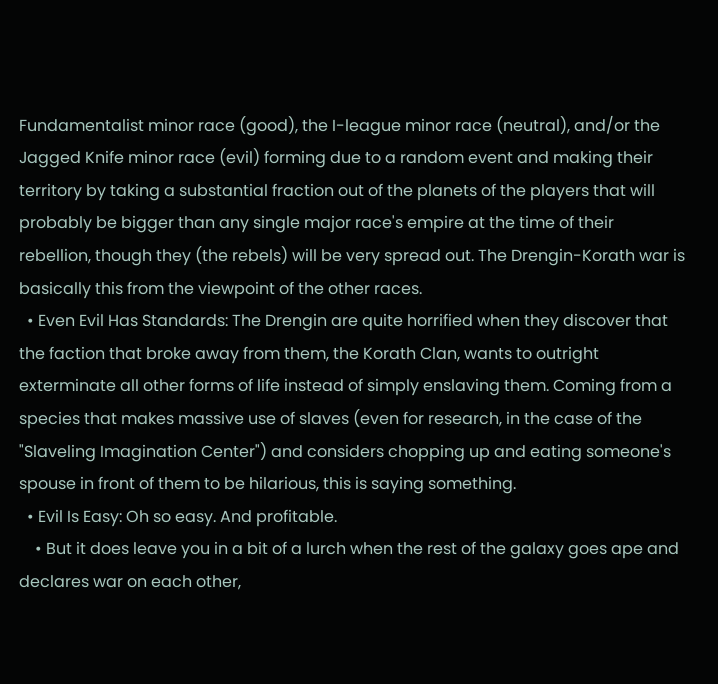Fundamentalist minor race (good), the I-league minor race (neutral), and/or the Jagged Knife minor race (evil) forming due to a random event and making their territory by taking a substantial fraction out of the planets of the players that will probably be bigger than any single major race's empire at the time of their rebellion, though they (the rebels) will be very spread out. The Drengin-Korath war is basically this from the viewpoint of the other races.
  • Even Evil Has Standards: The Drengin are quite horrified when they discover that the faction that broke away from them, the Korath Clan, wants to outright exterminate all other forms of life instead of simply enslaving them. Coming from a species that makes massive use of slaves (even for research, in the case of the "Slaveling Imagination Center") and considers chopping up and eating someone's spouse in front of them to be hilarious, this is saying something.
  • Evil Is Easy: Oh so easy. And profitable.
    • But it does leave you in a bit of a lurch when the rest of the galaxy goes ape and declares war on each other,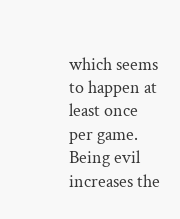which seems to happen at least once per game. Being evil increases the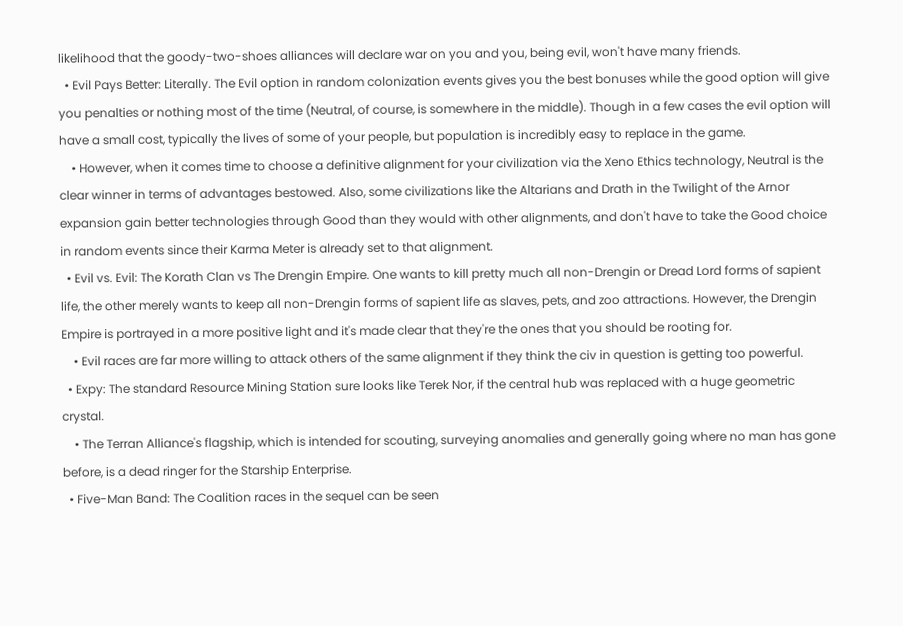likelihood that the goody-two-shoes alliances will declare war on you and you, being evil, won't have many friends.
  • Evil Pays Better: Literally. The Evil option in random colonization events gives you the best bonuses while the good option will give you penalties or nothing most of the time (Neutral, of course, is somewhere in the middle). Though in a few cases the evil option will have a small cost, typically the lives of some of your people, but population is incredibly easy to replace in the game.
    • However, when it comes time to choose a definitive alignment for your civilization via the Xeno Ethics technology, Neutral is the clear winner in terms of advantages bestowed. Also, some civilizations like the Altarians and Drath in the Twilight of the Arnor expansion gain better technologies through Good than they would with other alignments, and don't have to take the Good choice in random events since their Karma Meter is already set to that alignment.
  • Evil vs. Evil: The Korath Clan vs The Drengin Empire. One wants to kill pretty much all non-Drengin or Dread Lord forms of sapient life, the other merely wants to keep all non-Drengin forms of sapient life as slaves, pets, and zoo attractions. However, the Drengin Empire is portrayed in a more positive light and it's made clear that they're the ones that you should be rooting for.
    • Evil races are far more willing to attack others of the same alignment if they think the civ in question is getting too powerful.
  • Expy: The standard Resource Mining Station sure looks like Terek Nor, if the central hub was replaced with a huge geometric crystal.
    • The Terran Alliance's flagship, which is intended for scouting, surveying anomalies and generally going where no man has gone before, is a dead ringer for the Starship Enterprise.
  • Five-Man Band: The Coalition races in the sequel can be seen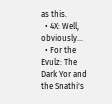as this.
  • 4X: Well, obviously...
  • For the Evulz: The Dark Yor and the Snathi's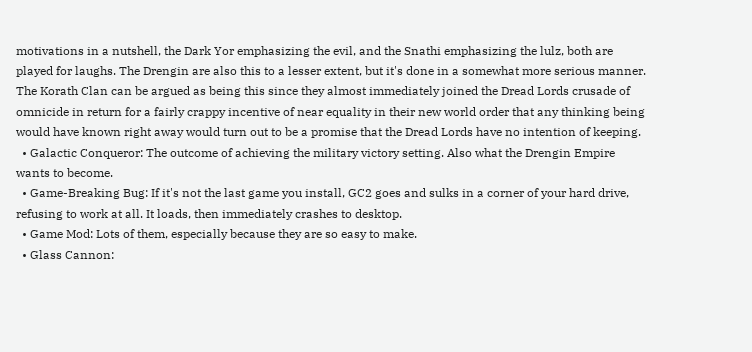motivations in a nutshell, the Dark Yor emphasizing the evil, and the Snathi emphasizing the lulz, both are played for laughs. The Drengin are also this to a lesser extent, but it's done in a somewhat more serious manner. The Korath Clan can be argued as being this since they almost immediately joined the Dread Lords crusade of omnicide in return for a fairly crappy incentive of near equality in their new world order that any thinking being would have known right away would turn out to be a promise that the Dread Lords have no intention of keeping.
  • Galactic Conqueror: The outcome of achieving the military victory setting. Also what the Drengin Empire wants to become.
  • Game-Breaking Bug: If it's not the last game you install, GC2 goes and sulks in a corner of your hard drive, refusing to work at all. It loads, then immediately crashes to desktop.
  • Game Mod: Lots of them, especially because they are so easy to make.
  • Glass Cannon: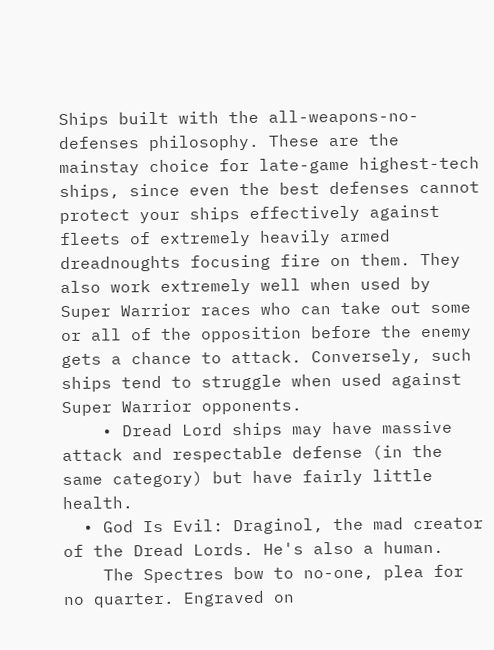Ships built with the all-weapons-no-defenses philosophy. These are the mainstay choice for late-game highest-tech ships, since even the best defenses cannot protect your ships effectively against fleets of extremely heavily armed dreadnoughts focusing fire on them. They also work extremely well when used by Super Warrior races who can take out some or all of the opposition before the enemy gets a chance to attack. Conversely, such ships tend to struggle when used against Super Warrior opponents.
    • Dread Lord ships may have massive attack and respectable defense (in the same category) but have fairly little health.
  • God Is Evil: Draginol, the mad creator of the Dread Lords. He's also a human.
    The Spectres bow to no-one, plea for no quarter. Engraved on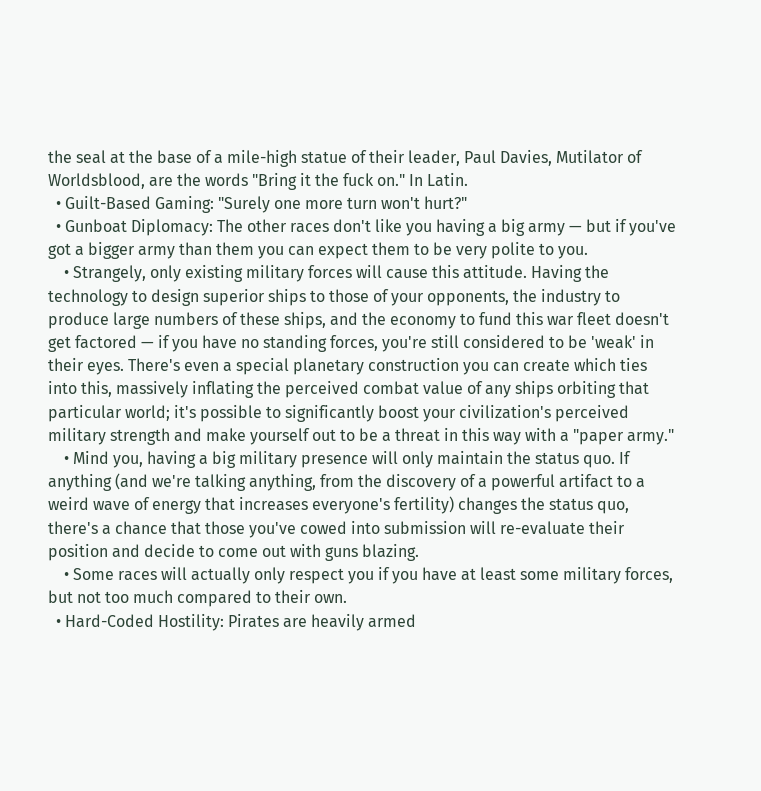the seal at the base of a mile-high statue of their leader, Paul Davies, Mutilator of Worldsblood, are the words "Bring it the fuck on." In Latin.
  • Guilt-Based Gaming: "Surely one more turn won't hurt?"
  • Gunboat Diplomacy: The other races don't like you having a big army — but if you've got a bigger army than them you can expect them to be very polite to you.
    • Strangely, only existing military forces will cause this attitude. Having the technology to design superior ships to those of your opponents, the industry to produce large numbers of these ships, and the economy to fund this war fleet doesn't get factored — if you have no standing forces, you're still considered to be 'weak' in their eyes. There's even a special planetary construction you can create which ties into this, massively inflating the perceived combat value of any ships orbiting that particular world; it's possible to significantly boost your civilization's perceived military strength and make yourself out to be a threat in this way with a "paper army."
    • Mind you, having a big military presence will only maintain the status quo. If anything (and we're talking anything, from the discovery of a powerful artifact to a weird wave of energy that increases everyone's fertility) changes the status quo, there's a chance that those you've cowed into submission will re-evaluate their position and decide to come out with guns blazing.
    • Some races will actually only respect you if you have at least some military forces, but not too much compared to their own.
  • Hard-Coded Hostility: Pirates are heavily armed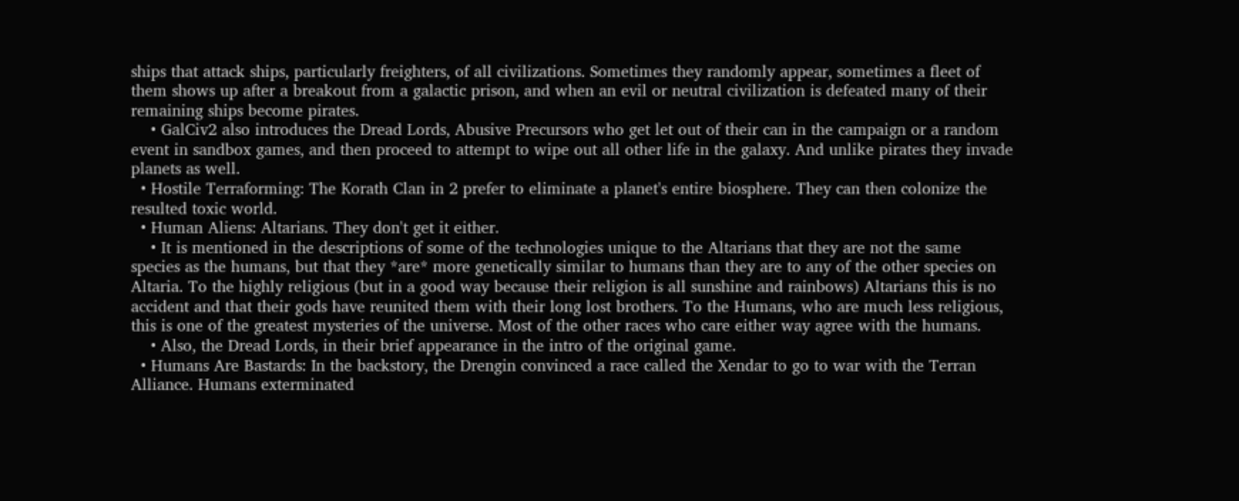ships that attack ships, particularly freighters, of all civilizations. Sometimes they randomly appear, sometimes a fleet of them shows up after a breakout from a galactic prison, and when an evil or neutral civilization is defeated many of their remaining ships become pirates.
    • GalCiv2 also introduces the Dread Lords, Abusive Precursors who get let out of their can in the campaign or a random event in sandbox games, and then proceed to attempt to wipe out all other life in the galaxy. And unlike pirates they invade planets as well.
  • Hostile Terraforming: The Korath Clan in 2 prefer to eliminate a planet's entire biosphere. They can then colonize the resulted toxic world.
  • Human Aliens: Altarians. They don't get it either.
    • It is mentioned in the descriptions of some of the technologies unique to the Altarians that they are not the same species as the humans, but that they *are* more genetically similar to humans than they are to any of the other species on Altaria. To the highly religious (but in a good way because their religion is all sunshine and rainbows) Altarians this is no accident and that their gods have reunited them with their long lost brothers. To the Humans, who are much less religious, this is one of the greatest mysteries of the universe. Most of the other races who care either way agree with the humans.
    • Also, the Dread Lords, in their brief appearance in the intro of the original game.
  • Humans Are Bastards: In the backstory, the Drengin convinced a race called the Xendar to go to war with the Terran Alliance. Humans exterminated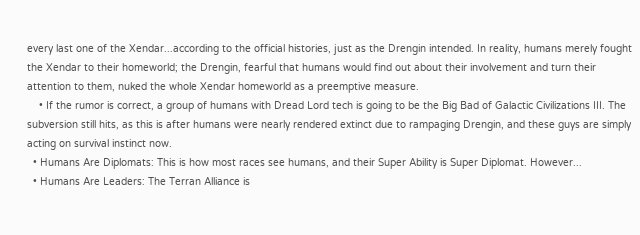every last one of the Xendar...according to the official histories, just as the Drengin intended. In reality, humans merely fought the Xendar to their homeworld; the Drengin, fearful that humans would find out about their involvement and turn their attention to them, nuked the whole Xendar homeworld as a preemptive measure.
    • If the rumor is correct, a group of humans with Dread Lord tech is going to be the Big Bad of Galactic Civilizations III. The subversion still hits, as this is after humans were nearly rendered extinct due to rampaging Drengin, and these guys are simply acting on survival instinct now.
  • Humans Are Diplomats: This is how most races see humans, and their Super Ability is Super Diplomat. However...
  • Humans Are Leaders: The Terran Alliance is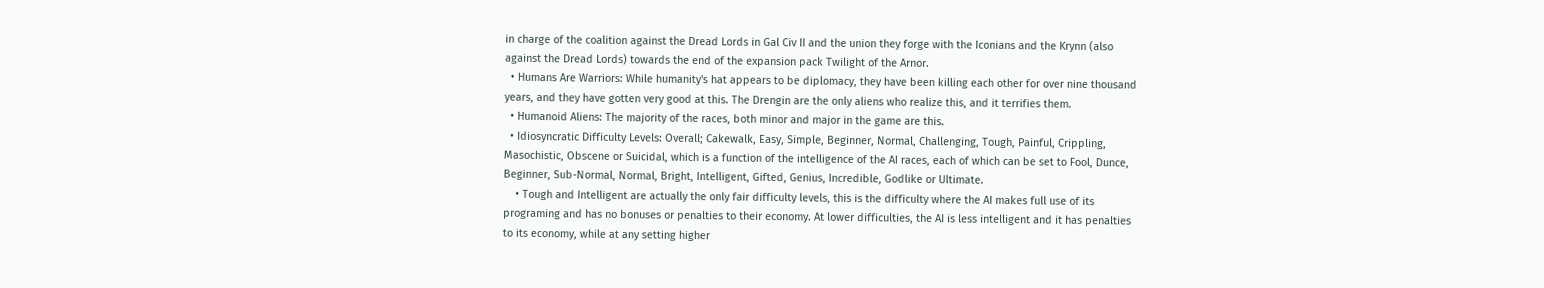in charge of the coalition against the Dread Lords in Gal Civ II and the union they forge with the Iconians and the Krynn (also against the Dread Lords) towards the end of the expansion pack Twilight of the Arnor.
  • Humans Are Warriors: While humanity's hat appears to be diplomacy, they have been killing each other for over nine thousand years, and they have gotten very good at this. The Drengin are the only aliens who realize this, and it terrifies them.
  • Humanoid Aliens: The majority of the races, both minor and major in the game are this.
  • Idiosyncratic Difficulty Levels: Overall; Cakewalk, Easy, Simple, Beginner, Normal, Challenging, Tough, Painful, Crippling, Masochistic, Obscene or Suicidal, which is a function of the intelligence of the AI races, each of which can be set to Fool, Dunce, Beginner, Sub-Normal, Normal, Bright, Intelligent, Gifted, Genius, Incredible, Godlike or Ultimate.
    • Tough and Intelligent are actually the only fair difficulty levels, this is the difficulty where the AI makes full use of its programing and has no bonuses or penalties to their economy. At lower difficulties, the AI is less intelligent and it has penalties to its economy, while at any setting higher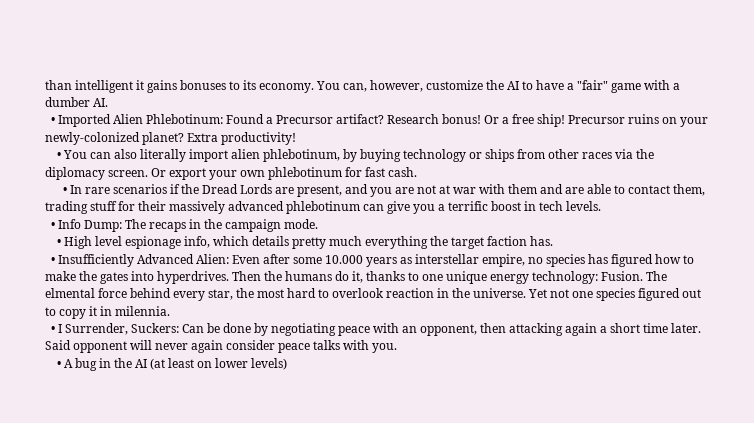than intelligent it gains bonuses to its economy. You can, however, customize the AI to have a "fair" game with a dumber AI.
  • Imported Alien Phlebotinum: Found a Precursor artifact? Research bonus! Or a free ship! Precursor ruins on your newly-colonized planet? Extra productivity!
    • You can also literally import alien phlebotinum, by buying technology or ships from other races via the diplomacy screen. Or export your own phlebotinum for fast cash.
      • In rare scenarios if the Dread Lords are present, and you are not at war with them and are able to contact them, trading stuff for their massively advanced phlebotinum can give you a terrific boost in tech levels.
  • Info Dump: The recaps in the campaign mode.
    • High level espionage info, which details pretty much everything the target faction has.
  • Insufficiently Advanced Alien: Even after some 10.000 years as interstellar empire, no species has figured how to make the gates into hyperdrives. Then the humans do it, thanks to one unique energy technology: Fusion. The elmental force behind every star, the most hard to overlook reaction in the universe. Yet not one species figured out to copy it in milennia.
  • I Surrender, Suckers: Can be done by negotiating peace with an opponent, then attacking again a short time later. Said opponent will never again consider peace talks with you.
    • A bug in the AI (at least on lower levels)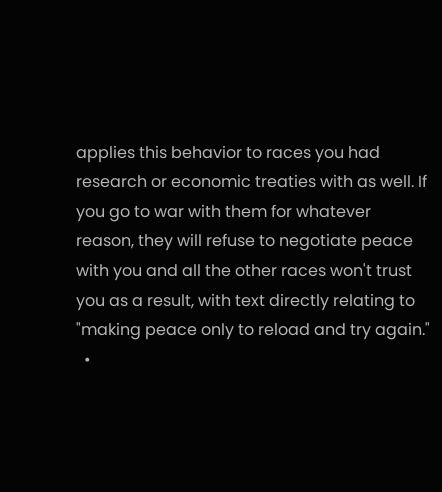applies this behavior to races you had research or economic treaties with as well. If you go to war with them for whatever reason, they will refuse to negotiate peace with you and all the other races won't trust you as a result, with text directly relating to "making peace only to reload and try again."
  •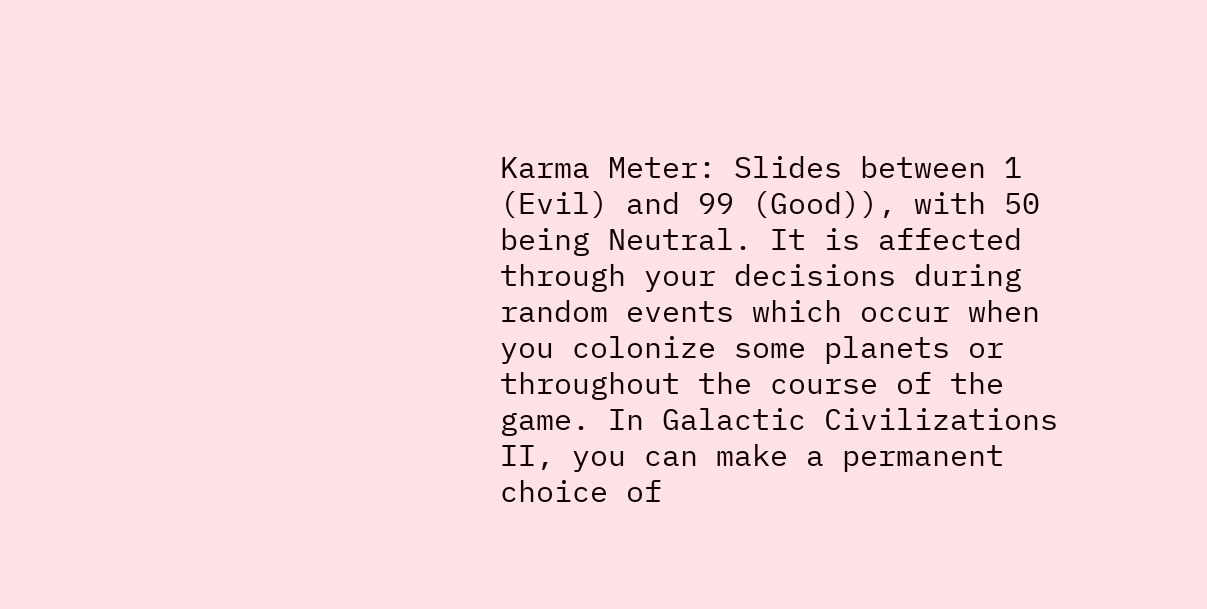Karma Meter: Slides between 1 (Evil) and 99 (Good)), with 50 being Neutral. It is affected through your decisions during random events which occur when you colonize some planets or throughout the course of the game. In Galactic Civilizations II, you can make a permanent choice of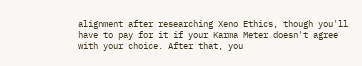alignment after researching Xeno Ethics, though you'll have to pay for it if your Karma Meter doesn't agree with your choice. After that, you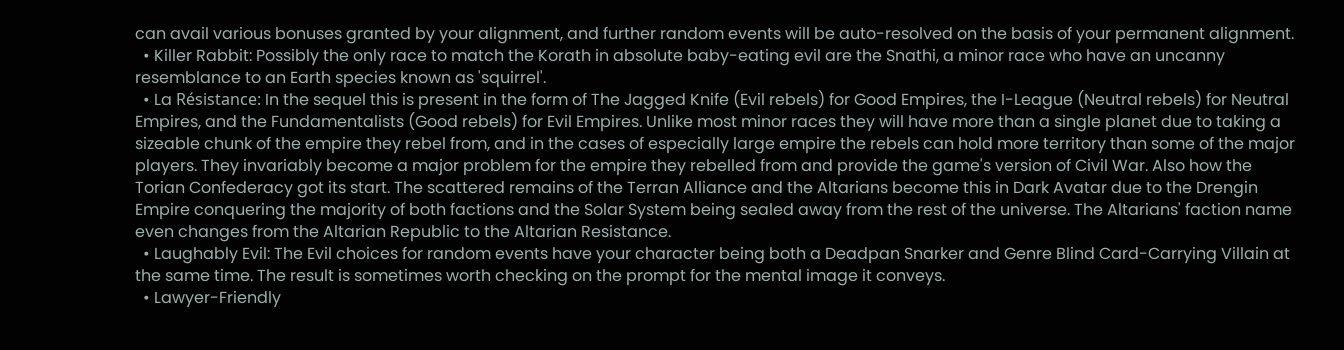can avail various bonuses granted by your alignment, and further random events will be auto-resolved on the basis of your permanent alignment.
  • Killer Rabbit: Possibly the only race to match the Korath in absolute baby-eating evil are the Snathi, a minor race who have an uncanny resemblance to an Earth species known as 'squirrel'.
  • La Résistance: In the sequel this is present in the form of The Jagged Knife (Evil rebels) for Good Empires, the I-League (Neutral rebels) for Neutral Empires, and the Fundamentalists (Good rebels) for Evil Empires. Unlike most minor races they will have more than a single planet due to taking a sizeable chunk of the empire they rebel from, and in the cases of especially large empire the rebels can hold more territory than some of the major players. They invariably become a major problem for the empire they rebelled from and provide the game's version of Civil War. Also how the Torian Confederacy got its start. The scattered remains of the Terran Alliance and the Altarians become this in Dark Avatar due to the Drengin Empire conquering the majority of both factions and the Solar System being sealed away from the rest of the universe. The Altarians' faction name even changes from the Altarian Republic to the Altarian Resistance.
  • Laughably Evil: The Evil choices for random events have your character being both a Deadpan Snarker and Genre Blind Card-Carrying Villain at the same time. The result is sometimes worth checking on the prompt for the mental image it conveys.
  • Lawyer-Friendly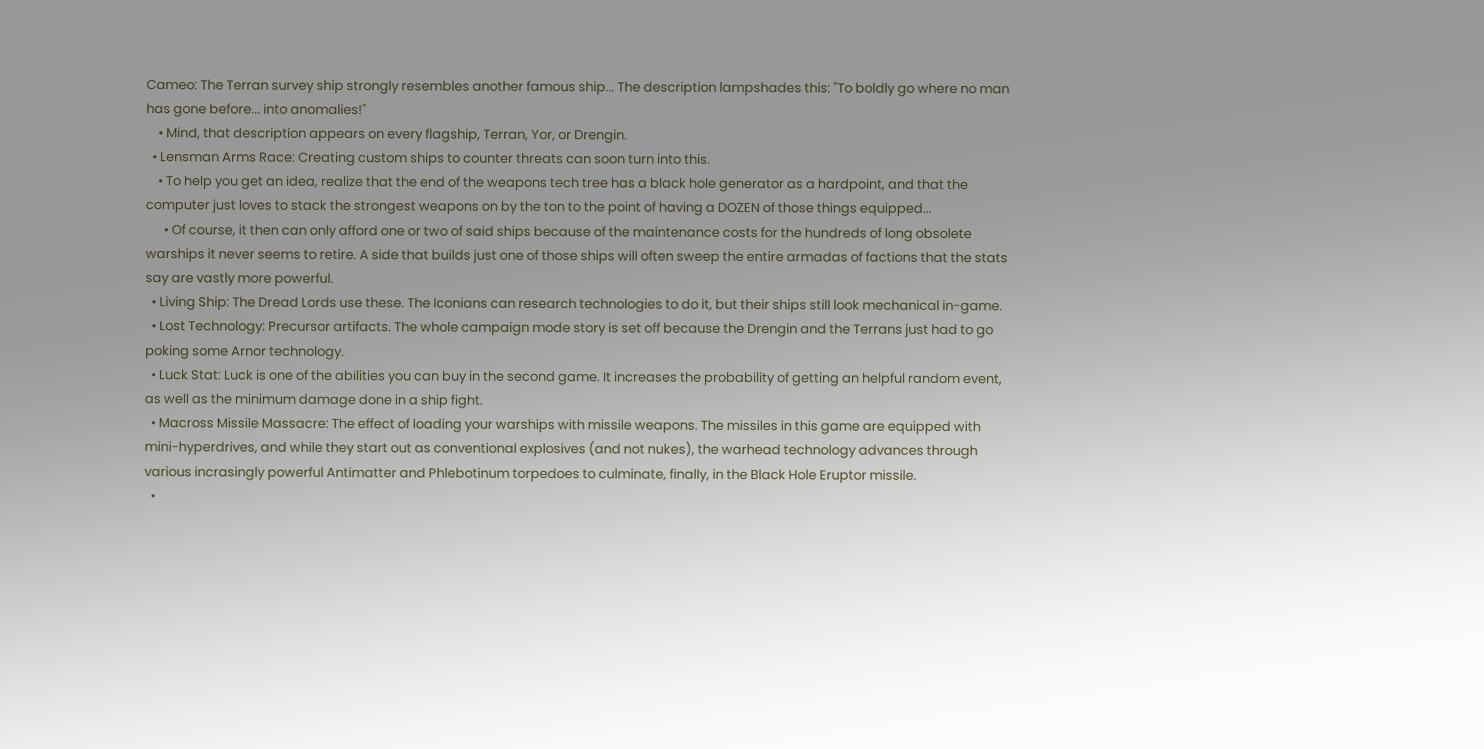Cameo: The Terran survey ship strongly resembles another famous ship... The description lampshades this: "To boldly go where no man has gone before... into anomalies!"
    • Mind, that description appears on every flagship, Terran, Yor, or Drengin.
  • Lensman Arms Race: Creating custom ships to counter threats can soon turn into this.
    • To help you get an idea, realize that the end of the weapons tech tree has a black hole generator as a hardpoint, and that the computer just loves to stack the strongest weapons on by the ton to the point of having a DOZEN of those things equipped...
      • Of course, it then can only afford one or two of said ships because of the maintenance costs for the hundreds of long obsolete warships it never seems to retire. A side that builds just one of those ships will often sweep the entire armadas of factions that the stats say are vastly more powerful.
  • Living Ship: The Dread Lords use these. The Iconians can research technologies to do it, but their ships still look mechanical in-game.
  • Lost Technology: Precursor artifacts. The whole campaign mode story is set off because the Drengin and the Terrans just had to go poking some Arnor technology.
  • Luck Stat: Luck is one of the abilities you can buy in the second game. It increases the probability of getting an helpful random event, as well as the minimum damage done in a ship fight.
  • Macross Missile Massacre: The effect of loading your warships with missile weapons. The missiles in this game are equipped with mini-hyperdrives, and while they start out as conventional explosives (and not nukes), the warhead technology advances through various incrasingly powerful Antimatter and Phlebotinum torpedoes to culminate, finally, in the Black Hole Eruptor missile.
  •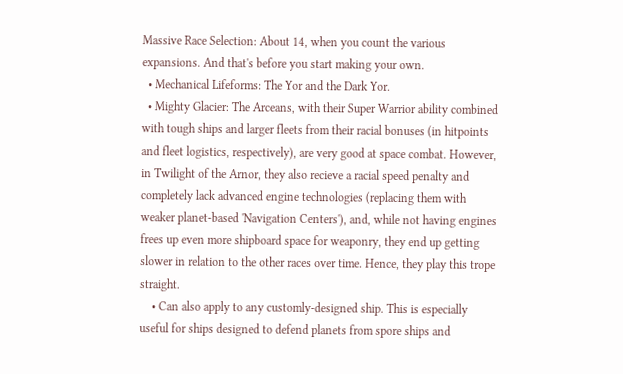Massive Race Selection: About 14, when you count the various expansions. And that's before you start making your own.
  • Mechanical Lifeforms: The Yor and the Dark Yor.
  • Mighty Glacier: The Arceans, with their Super Warrior ability combined with tough ships and larger fleets from their racial bonuses (in hitpoints and fleet logistics, respectively), are very good at space combat. However, in Twilight of the Arnor, they also recieve a racial speed penalty and completely lack advanced engine technologies (replacing them with weaker planet-based 'Navigation Centers'), and, while not having engines frees up even more shipboard space for weaponry, they end up getting slower in relation to the other races over time. Hence, they play this trope straight.
    • Can also apply to any customly-designed ship. This is especially useful for ships designed to defend planets from spore ships and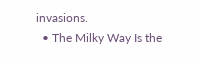invasions.
  • The Milky Way Is the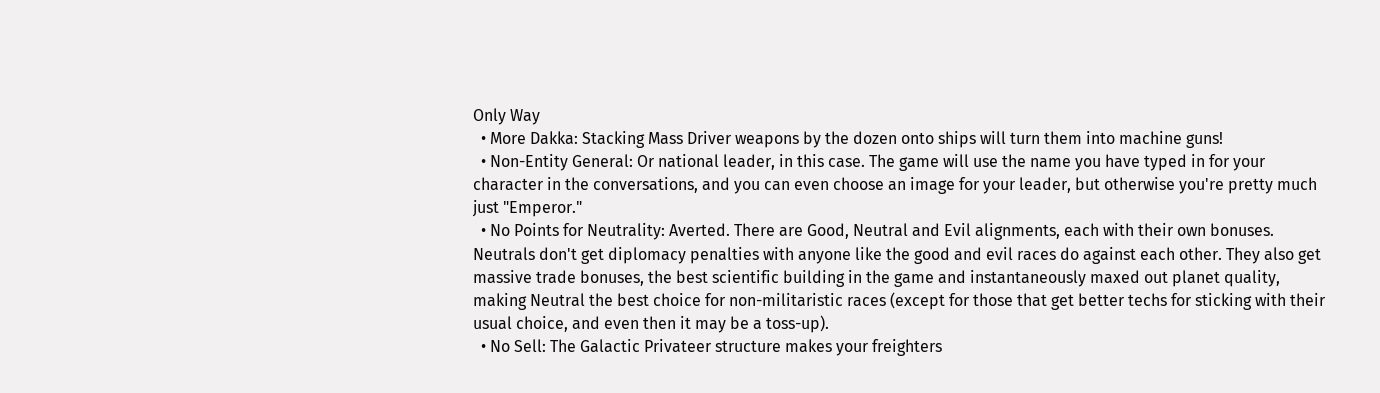Only Way
  • More Dakka: Stacking Mass Driver weapons by the dozen onto ships will turn them into machine guns!
  • Non-Entity General: Or national leader, in this case. The game will use the name you have typed in for your character in the conversations, and you can even choose an image for your leader, but otherwise you're pretty much just "Emperor."
  • No Points for Neutrality: Averted. There are Good, Neutral and Evil alignments, each with their own bonuses. Neutrals don't get diplomacy penalties with anyone like the good and evil races do against each other. They also get massive trade bonuses, the best scientific building in the game and instantaneously maxed out planet quality, making Neutral the best choice for non-militaristic races (except for those that get better techs for sticking with their usual choice, and even then it may be a toss-up).
  • No Sell: The Galactic Privateer structure makes your freighters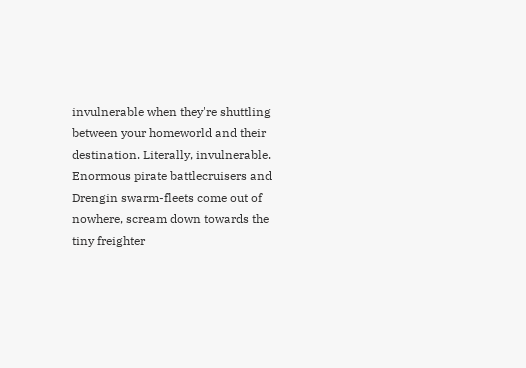invulnerable when they're shuttling between your homeworld and their destination. Literally, invulnerable. Enormous pirate battlecruisers and Drengin swarm-fleets come out of nowhere, scream down towards the tiny freighter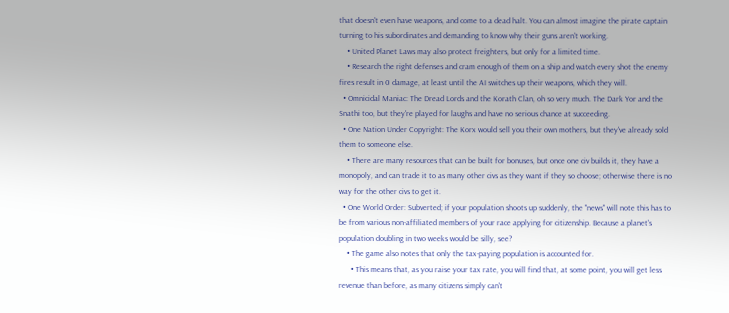that doesn't even have weapons, and come to a dead halt. You can almost imagine the pirate captain turning to his subordinates and demanding to know why their guns aren't working.
    • United Planet Laws may also protect freighters, but only for a limited time.
    • Research the right defenses and cram enough of them on a ship and watch every shot the enemy fires result in 0 damage, at least until the AI switches up their weapons, which they will.
  • Omnicidal Maniac: The Dread Lords and the Korath Clan, oh so very much. The Dark Yor and the Snathi too, but they're played for laughs and have no serious chance at succeeding.
  • One Nation Under Copyright: The Korx would sell you their own mothers, but they've already sold them to someone else.
    • There are many resources that can be built for bonuses, but once one civ builds it, they have a monopoly, and can trade it to as many other civs as they want if they so choose; otherwise there is no way for the other civs to get it.
  • One World Order: Subverted; if your population shoots up suddenly, the "news" will note this has to be from various non-affiliated members of your race applying for citizenship. Because a planet's population doubling in two weeks would be silly, see?
    • The game also notes that only the tax-paying population is accounted for.
      • This means that, as you raise your tax rate, you will find that, at some point, you will get less revenue than before, as many citizens simply can't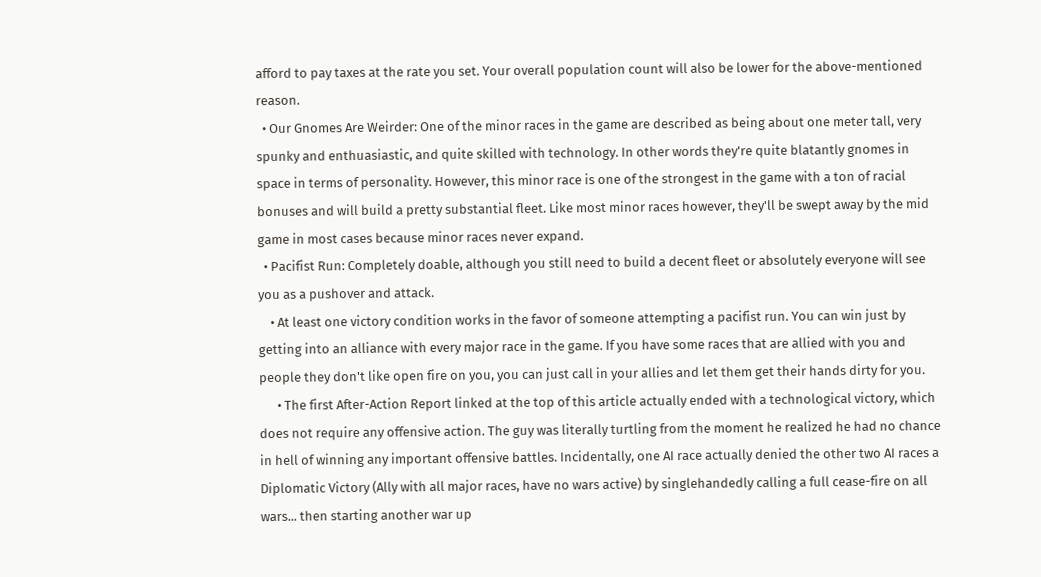afford to pay taxes at the rate you set. Your overall population count will also be lower for the above-mentioned reason.
  • Our Gnomes Are Weirder: One of the minor races in the game are described as being about one meter tall, very spunky and enthuasiastic, and quite skilled with technology. In other words they're quite blatantly gnomes in space in terms of personality. However, this minor race is one of the strongest in the game with a ton of racial bonuses and will build a pretty substantial fleet. Like most minor races however, they'll be swept away by the mid game in most cases because minor races never expand.
  • Pacifist Run: Completely doable, although you still need to build a decent fleet or absolutely everyone will see you as a pushover and attack.
    • At least one victory condition works in the favor of someone attempting a pacifist run. You can win just by getting into an alliance with every major race in the game. If you have some races that are allied with you and people they don't like open fire on you, you can just call in your allies and let them get their hands dirty for you.
      • The first After-Action Report linked at the top of this article actually ended with a technological victory, which does not require any offensive action. The guy was literally turtling from the moment he realized he had no chance in hell of winning any important offensive battles. Incidentally, one AI race actually denied the other two AI races a Diplomatic Victory (Ally with all major races, have no wars active) by singlehandedly calling a full cease-fire on all wars... then starting another war up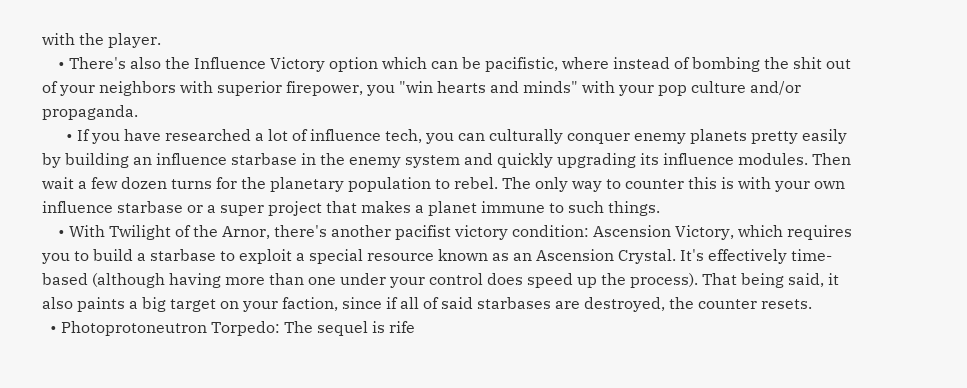with the player.
    • There's also the Influence Victory option which can be pacifistic, where instead of bombing the shit out of your neighbors with superior firepower, you "win hearts and minds" with your pop culture and/or propaganda.
      • If you have researched a lot of influence tech, you can culturally conquer enemy planets pretty easily by building an influence starbase in the enemy system and quickly upgrading its influence modules. Then wait a few dozen turns for the planetary population to rebel. The only way to counter this is with your own influence starbase or a super project that makes a planet immune to such things.
    • With Twilight of the Arnor, there's another pacifist victory condition: Ascension Victory, which requires you to build a starbase to exploit a special resource known as an Ascension Crystal. It's effectively time-based (although having more than one under your control does speed up the process). That being said, it also paints a big target on your faction, since if all of said starbases are destroyed, the counter resets.
  • Photoprotoneutron Torpedo: The sequel is rife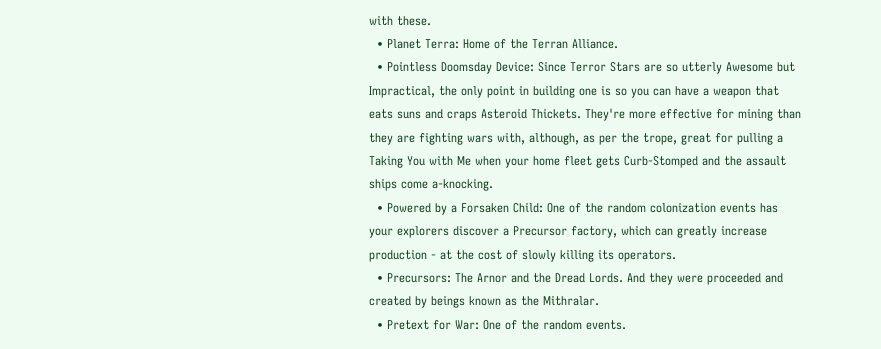with these.
  • Planet Terra: Home of the Terran Alliance.
  • Pointless Doomsday Device: Since Terror Stars are so utterly Awesome but Impractical, the only point in building one is so you can have a weapon that eats suns and craps Asteroid Thickets. They're more effective for mining than they are fighting wars with, although, as per the trope, great for pulling a Taking You with Me when your home fleet gets Curb-Stomped and the assault ships come a-knocking.
  • Powered by a Forsaken Child: One of the random colonization events has your explorers discover a Precursor factory, which can greatly increase production - at the cost of slowly killing its operators.
  • Precursors: The Arnor and the Dread Lords. And they were proceeded and created by beings known as the Mithralar.
  • Pretext for War: One of the random events.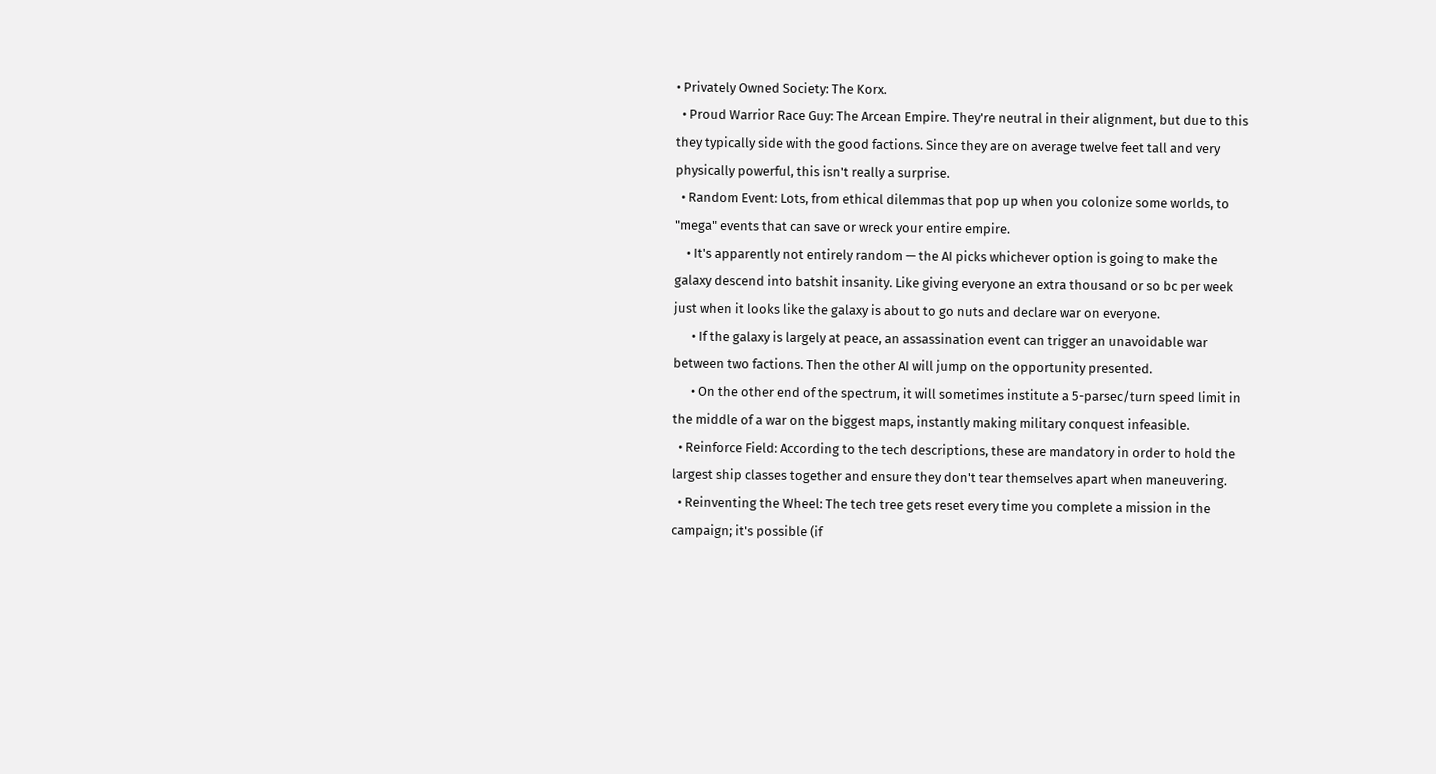• Privately Owned Society: The Korx.
  • Proud Warrior Race Guy: The Arcean Empire. They're neutral in their alignment, but due to this they typically side with the good factions. Since they are on average twelve feet tall and very physically powerful, this isn't really a surprise.
  • Random Event: Lots, from ethical dilemmas that pop up when you colonize some worlds, to "mega" events that can save or wreck your entire empire.
    • It's apparently not entirely random — the AI picks whichever option is going to make the galaxy descend into batshit insanity. Like giving everyone an extra thousand or so bc per week just when it looks like the galaxy is about to go nuts and declare war on everyone.
      • If the galaxy is largely at peace, an assassination event can trigger an unavoidable war between two factions. Then the other AI will jump on the opportunity presented.
      • On the other end of the spectrum, it will sometimes institute a 5-parsec/turn speed limit in the middle of a war on the biggest maps, instantly making military conquest infeasible.
  • Reinforce Field: According to the tech descriptions, these are mandatory in order to hold the largest ship classes together and ensure they don't tear themselves apart when maneuvering.
  • Reinventing the Wheel: The tech tree gets reset every time you complete a mission in the campaign; it's possible (if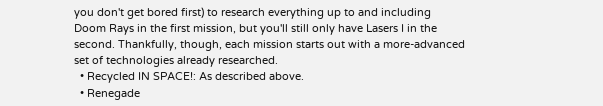you don't get bored first) to research everything up to and including Doom Rays in the first mission, but you'll still only have Lasers I in the second. Thankfully, though, each mission starts out with a more-advanced set of technologies already researched.
  • Recycled IN SPACE!: As described above.
  • Renegade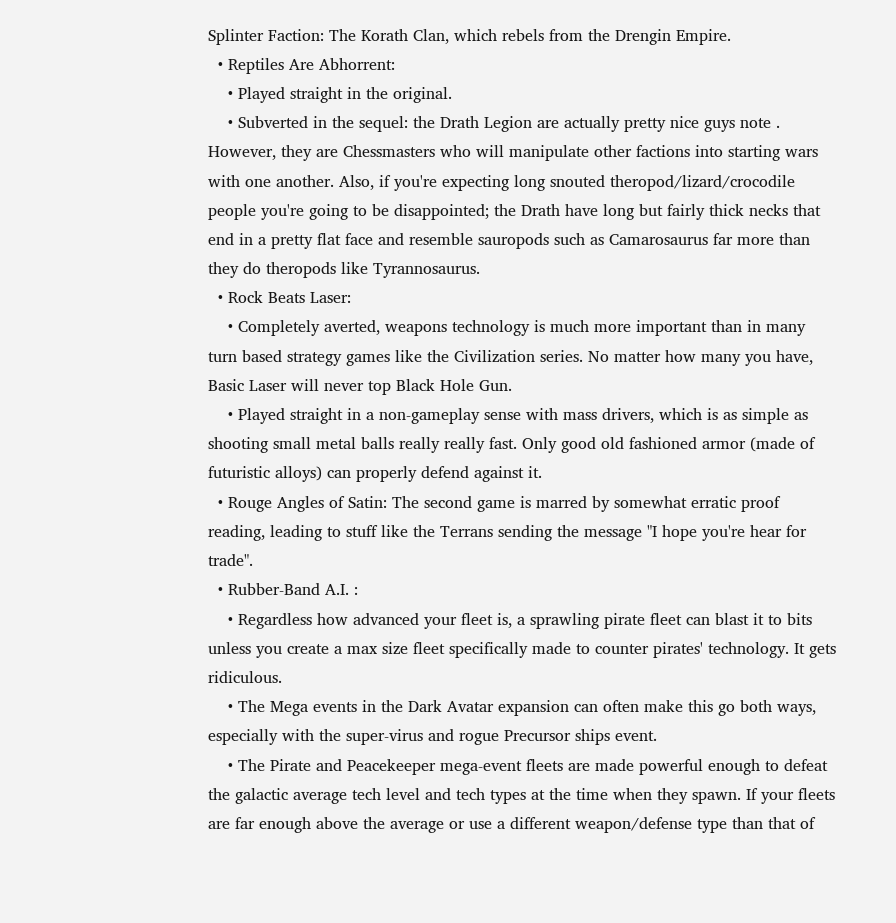Splinter Faction: The Korath Clan, which rebels from the Drengin Empire.
  • Reptiles Are Abhorrent:
    • Played straight in the original.
    • Subverted in the sequel: the Drath Legion are actually pretty nice guys note . However, they are Chessmasters who will manipulate other factions into starting wars with one another. Also, if you're expecting long snouted theropod/lizard/crocodile people you're going to be disappointed; the Drath have long but fairly thick necks that end in a pretty flat face and resemble sauropods such as Camarosaurus far more than they do theropods like Tyrannosaurus.
  • Rock Beats Laser:
    • Completely averted, weapons technology is much more important than in many turn based strategy games like the Civilization series. No matter how many you have, Basic Laser will never top Black Hole Gun.
    • Played straight in a non-gameplay sense with mass drivers, which is as simple as shooting small metal balls really really fast. Only good old fashioned armor (made of futuristic alloys) can properly defend against it.
  • Rouge Angles of Satin: The second game is marred by somewhat erratic proof reading, leading to stuff like the Terrans sending the message "I hope you're hear for trade".
  • Rubber-Band A.I. :
    • Regardless how advanced your fleet is, a sprawling pirate fleet can blast it to bits unless you create a max size fleet specifically made to counter pirates' technology. It gets ridiculous.
    • The Mega events in the Dark Avatar expansion can often make this go both ways, especially with the super-virus and rogue Precursor ships event.
    • The Pirate and Peacekeeper mega-event fleets are made powerful enough to defeat the galactic average tech level and tech types at the time when they spawn. If your fleets are far enough above the average or use a different weapon/defense type than that of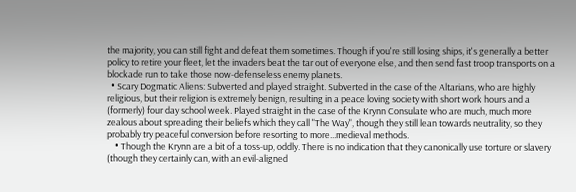the majority, you can still fight and defeat them sometimes. Though if you're still losing ships, it's generally a better policy to retire your fleet, let the invaders beat the tar out of everyone else, and then send fast troop transports on a blockade run to take those now-defenseless enemy planets.
  • Scary Dogmatic Aliens: Subverted and played straight. Subverted in the case of the Altarians, who are highly religious, but their religion is extremely benign, resulting in a peace loving society with short work hours and a (formerly) four day school week. Played straight in the case of the Krynn Consulate who are much, much more zealous about spreading their beliefs which they call "The Way", though they still lean towards neutrality, so they probably try peaceful conversion before resorting to more...medieval methods.
    • Though the Krynn are a bit of a toss-up, oddly. There is no indication that they canonically use torture or slavery (though they certainly can, with an evil-aligned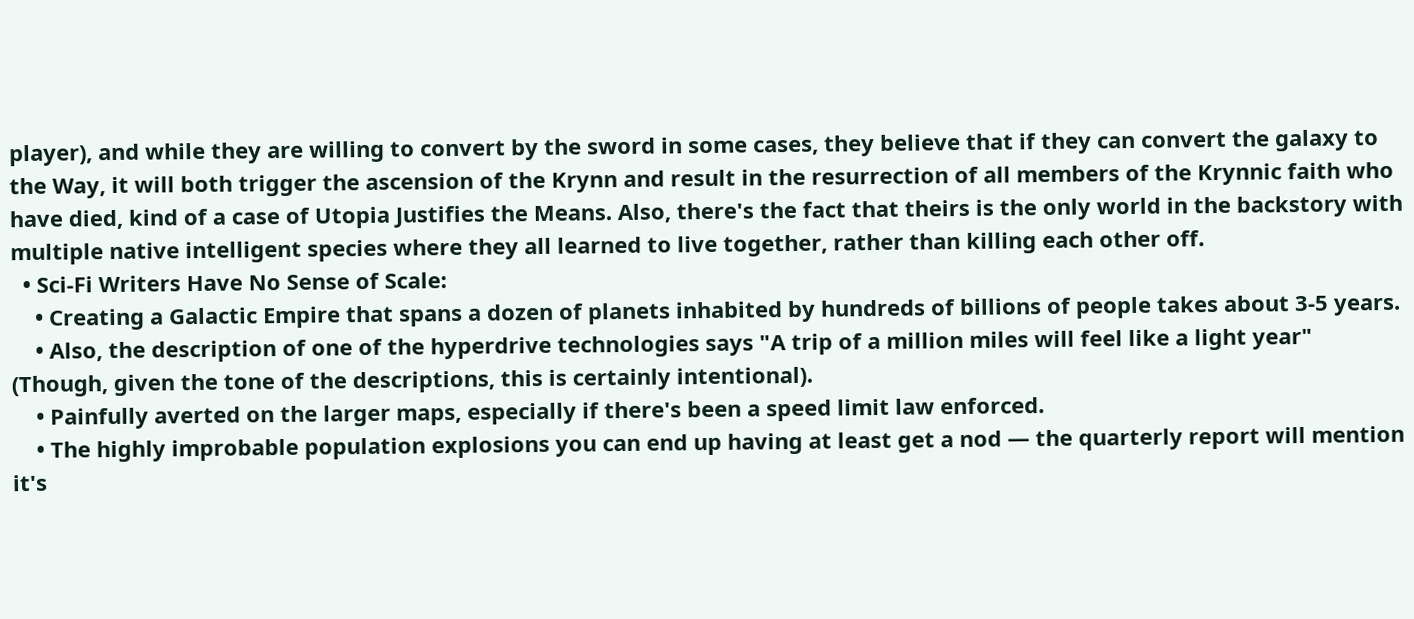player), and while they are willing to convert by the sword in some cases, they believe that if they can convert the galaxy to the Way, it will both trigger the ascension of the Krynn and result in the resurrection of all members of the Krynnic faith who have died, kind of a case of Utopia Justifies the Means. Also, there's the fact that theirs is the only world in the backstory with multiple native intelligent species where they all learned to live together, rather than killing each other off.
  • Sci-Fi Writers Have No Sense of Scale:
    • Creating a Galactic Empire that spans a dozen of planets inhabited by hundreds of billions of people takes about 3-5 years.
    • Also, the description of one of the hyperdrive technologies says "A trip of a million miles will feel like a light year" (Though, given the tone of the descriptions, this is certainly intentional).
    • Painfully averted on the larger maps, especially if there's been a speed limit law enforced.
    • The highly improbable population explosions you can end up having at least get a nod — the quarterly report will mention it's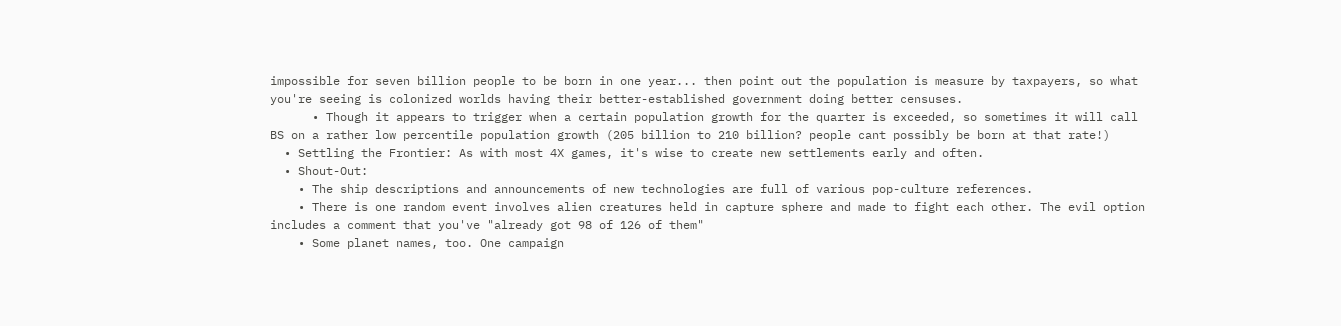impossible for seven billion people to be born in one year... then point out the population is measure by taxpayers, so what you're seeing is colonized worlds having their better-established government doing better censuses.
      • Though it appears to trigger when a certain population growth for the quarter is exceeded, so sometimes it will call BS on a rather low percentile population growth (205 billion to 210 billion? people cant possibly be born at that rate!)
  • Settling the Frontier: As with most 4X games, it's wise to create new settlements early and often.
  • Shout-Out:
    • The ship descriptions and announcements of new technologies are full of various pop-culture references.
    • There is one random event involves alien creatures held in capture sphere and made to fight each other. The evil option includes a comment that you've "already got 98 of 126 of them"
    • Some planet names, too. One campaign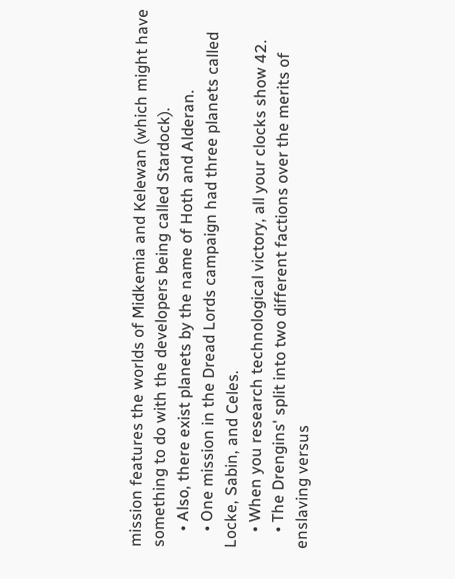mission features the worlds of Midkemia and Kelewan (which might have something to do with the developers being called Stardock).
    • Also, there exist planets by the name of Hoth and Alderan.
    • One mission in the Dread Lords campaign had three planets called Locke, Sabin, and Celes.
    • When you research technological victory, all your clocks show 42.
    • The Drengins' split into two different factions over the merits of enslaving versus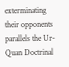exterminating their opponents parallels the Ur-Quan Doctrinal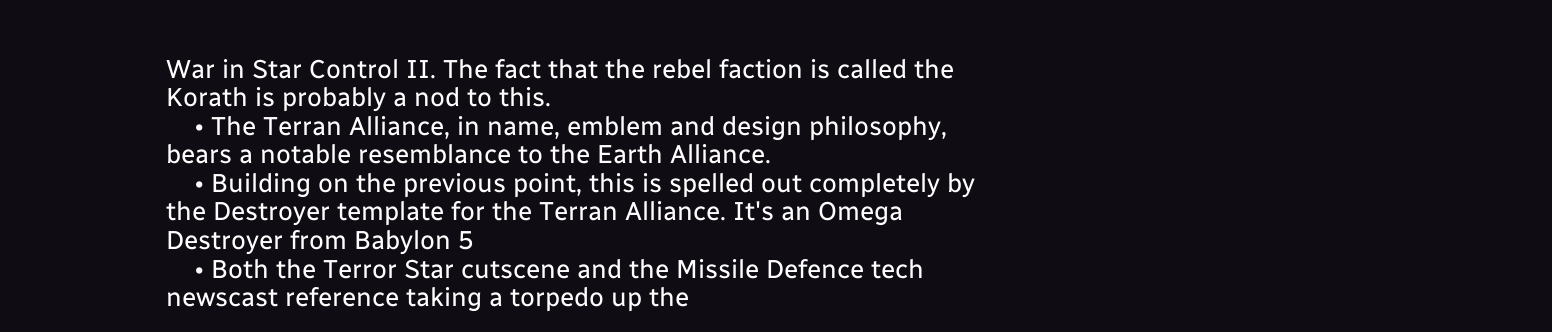War in Star Control II. The fact that the rebel faction is called the Korath is probably a nod to this.
    • The Terran Alliance, in name, emblem and design philosophy, bears a notable resemblance to the Earth Alliance.
    • Building on the previous point, this is spelled out completely by the Destroyer template for the Terran Alliance. It's an Omega Destroyer from Babylon 5
    • Both the Terror Star cutscene and the Missile Defence tech newscast reference taking a torpedo up the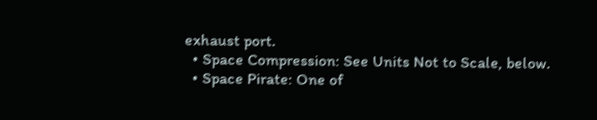exhaust port.
  • Space Compression: See Units Not to Scale, below.
  • Space Pirate: One of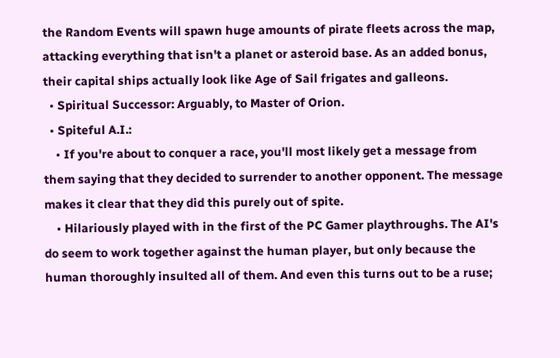the Random Events will spawn huge amounts of pirate fleets across the map, attacking everything that isn't a planet or asteroid base. As an added bonus, their capital ships actually look like Age of Sail frigates and galleons.
  • Spiritual Successor: Arguably, to Master of Orion.
  • Spiteful A.I.:
    • If you're about to conquer a race, you'll most likely get a message from them saying that they decided to surrender to another opponent. The message makes it clear that they did this purely out of spite.
    • Hilariously played with in the first of the PC Gamer playthroughs. The AI's do seem to work together against the human player, but only because the human thoroughly insulted all of them. And even this turns out to be a ruse;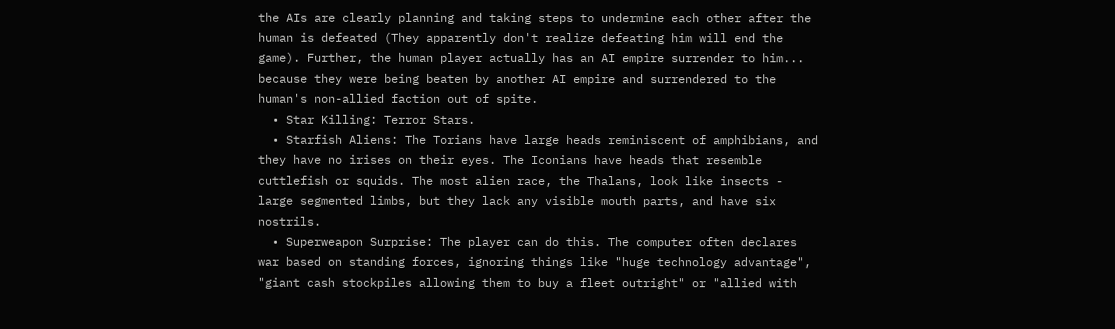the AIs are clearly planning and taking steps to undermine each other after the human is defeated (They apparently don't realize defeating him will end the game). Further, the human player actually has an AI empire surrender to him... because they were being beaten by another AI empire and surrendered to the human's non-allied faction out of spite.
  • Star Killing: Terror Stars.
  • Starfish Aliens: The Torians have large heads reminiscent of amphibians, and they have no irises on their eyes. The Iconians have heads that resemble cuttlefish or squids. The most alien race, the Thalans, look like insects - large segmented limbs, but they lack any visible mouth parts, and have six nostrils.
  • Superweapon Surprise: The player can do this. The computer often declares war based on standing forces, ignoring things like "huge technology advantage", "giant cash stockpiles allowing them to buy a fleet outright" or "allied with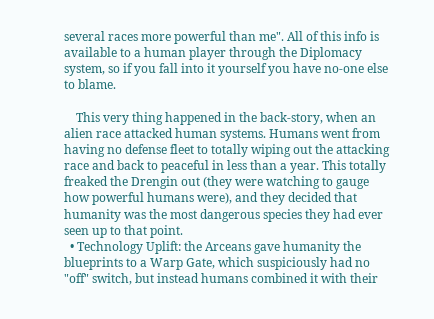several races more powerful than me". All of this info is available to a human player through the Diplomacy system, so if you fall into it yourself you have no-one else to blame.

    This very thing happened in the back-story, when an alien race attacked human systems. Humans went from having no defense fleet to totally wiping out the attacking race and back to peaceful in less than a year. This totally freaked the Drengin out (they were watching to gauge how powerful humans were), and they decided that humanity was the most dangerous species they had ever seen up to that point.
  • Technology Uplift: the Arceans gave humanity the blueprints to a Warp Gate, which suspiciously had no "off" switch, but instead humans combined it with their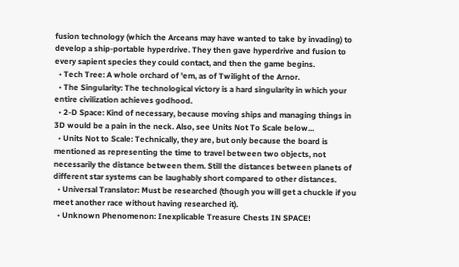fusion technology (which the Arceans may have wanted to take by invading) to develop a ship-portable hyperdrive. They then gave hyperdrive and fusion to every sapient species they could contact, and then the game begins.
  • Tech Tree: A whole orchard of 'em, as of Twilight of the Arnor.
  • The Singularity: The technological victory is a hard singularity in which your entire civilization achieves godhood.
  • 2-D Space: Kind of necessary, because moving ships and managing things in 3D would be a pain in the neck. Also, see Units Not To Scale below...
  • Units Not to Scale: Technically, they are, but only because the board is mentioned as representing the time to travel between two objects, not necessarily the distance between them. Still the distances between planets of different star systems can be laughably short compared to other distances.
  • Universal Translator: Must be researched (though you will get a chuckle if you meet another race without having researched it).
  • Unknown Phenomenon: Inexplicable Treasure Chests IN SPACE!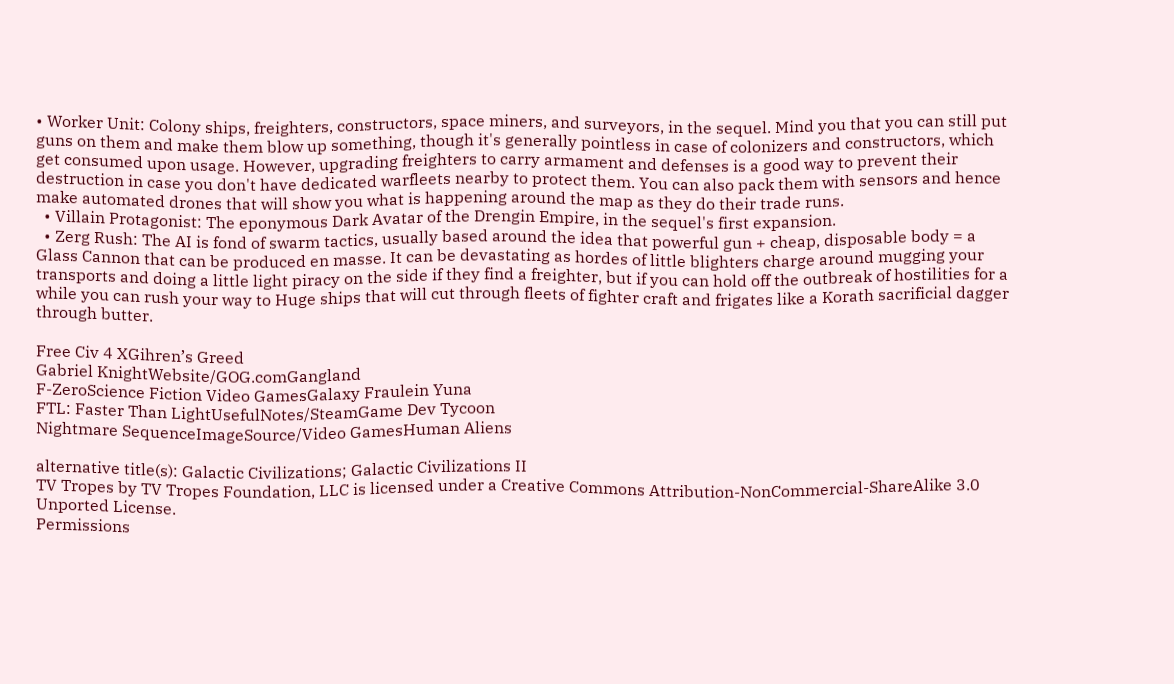• Worker Unit: Colony ships, freighters, constructors, space miners, and surveyors, in the sequel. Mind you that you can still put guns on them and make them blow up something, though it's generally pointless in case of colonizers and constructors, which get consumed upon usage. However, upgrading freighters to carry armament and defenses is a good way to prevent their destruction in case you don't have dedicated warfleets nearby to protect them. You can also pack them with sensors and hence make automated drones that will show you what is happening around the map as they do their trade runs.
  • Villain Protagonist: The eponymous Dark Avatar of the Drengin Empire, in the sequel's first expansion.
  • Zerg Rush: The AI is fond of swarm tactics, usually based around the idea that powerful gun + cheap, disposable body = a Glass Cannon that can be produced en masse. It can be devastating as hordes of little blighters charge around mugging your transports and doing a little light piracy on the side if they find a freighter, but if you can hold off the outbreak of hostilities for a while you can rush your way to Huge ships that will cut through fleets of fighter craft and frigates like a Korath sacrificial dagger through butter.

Free Civ 4 XGihren’s Greed
Gabriel KnightWebsite/GOG.comGangland
F-ZeroScience Fiction Video GamesGalaxy Fraulein Yuna
FTL: Faster Than LightUsefulNotes/SteamGame Dev Tycoon
Nightmare SequenceImageSource/Video GamesHuman Aliens

alternative title(s): Galactic Civilizations; Galactic Civilizations II
TV Tropes by TV Tropes Foundation, LLC is licensed under a Creative Commons Attribution-NonCommercial-ShareAlike 3.0 Unported License.
Permissions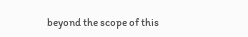beyond the scope of this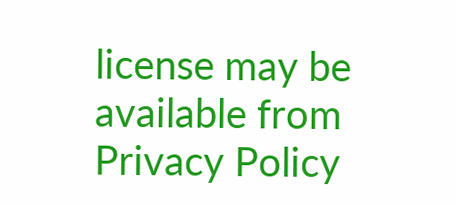license may be available from
Privacy Policy